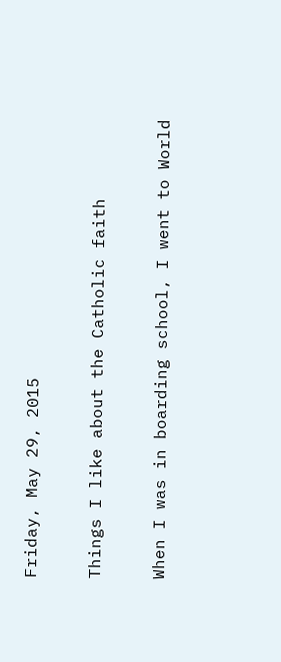Friday, May 29, 2015

Things I like about the Catholic faith

When I was in boarding school, I went to World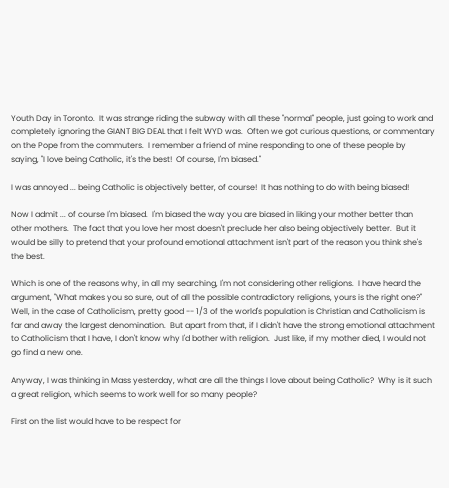Youth Day in Toronto.  It was strange riding the subway with all these "normal" people, just going to work and completely ignoring the GIANT BIG DEAL that I felt WYD was.  Often we got curious questions, or commentary on the Pope from the commuters.  I remember a friend of mine responding to one of these people by saying, "I love being Catholic, it's the best!  Of course, I'm biased."

I was annoyed ... being Catholic is objectively better, of course!  It has nothing to do with being biased!

Now I admit ... of course I'm biased.  I'm biased the way you are biased in liking your mother better than other mothers.  The fact that you love her most doesn't preclude her also being objectively better.  But it would be silly to pretend that your profound emotional attachment isn't part of the reason you think she's the best.

Which is one of the reasons why, in all my searching, I'm not considering other religions.  I have heard the argument, "What makes you so sure, out of all the possible contradictory religions, yours is the right one?"  Well, in the case of Catholicism, pretty good -- 1/3 of the world's population is Christian and Catholicism is far and away the largest denomination.  But apart from that, if I didn't have the strong emotional attachment to Catholicism that I have, I don't know why I'd bother with religion.  Just like, if my mother died, I would not go find a new one.

Anyway, I was thinking in Mass yesterday, what are all the things I love about being Catholic?  Why is it such a great religion, which seems to work well for so many people?

First on the list would have to be respect for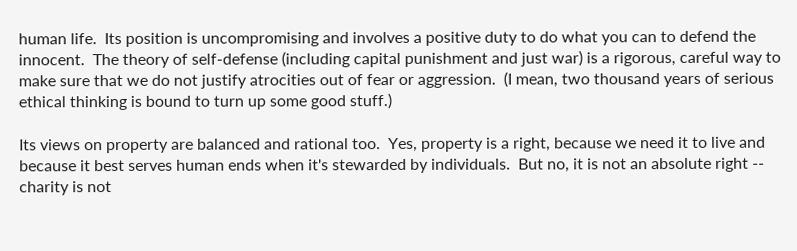human life.  Its position is uncompromising and involves a positive duty to do what you can to defend the innocent.  The theory of self-defense (including capital punishment and just war) is a rigorous, careful way to make sure that we do not justify atrocities out of fear or aggression.  (I mean, two thousand years of serious ethical thinking is bound to turn up some good stuff.)

Its views on property are balanced and rational too.  Yes, property is a right, because we need it to live and because it best serves human ends when it's stewarded by individuals.  But no, it is not an absolute right -- charity is not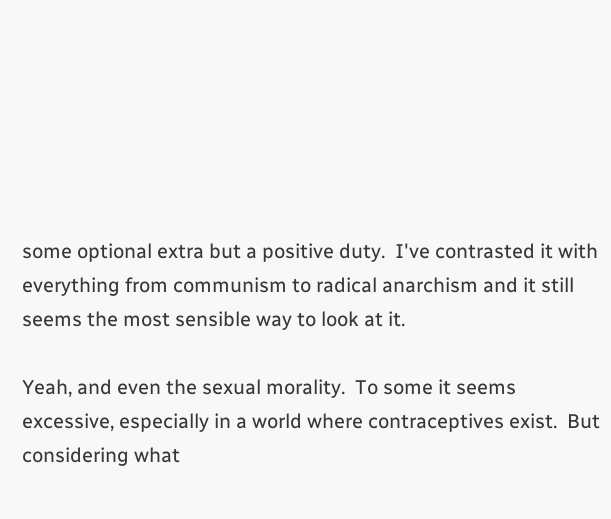some optional extra but a positive duty.  I've contrasted it with everything from communism to radical anarchism and it still seems the most sensible way to look at it.

Yeah, and even the sexual morality.  To some it seems excessive, especially in a world where contraceptives exist.  But considering what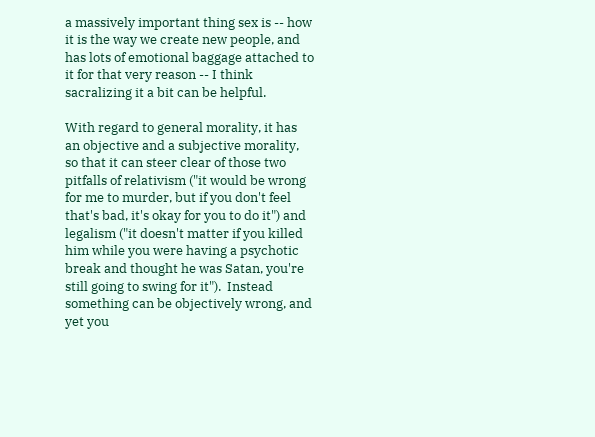a massively important thing sex is -- how it is the way we create new people, and has lots of emotional baggage attached to it for that very reason -- I think sacralizing it a bit can be helpful.

With regard to general morality, it has an objective and a subjective morality, so that it can steer clear of those two pitfalls of relativism ("it would be wrong for me to murder, but if you don't feel that's bad, it's okay for you to do it") and legalism ("it doesn't matter if you killed him while you were having a psychotic break and thought he was Satan, you're still going to swing for it").  Instead something can be objectively wrong, and yet you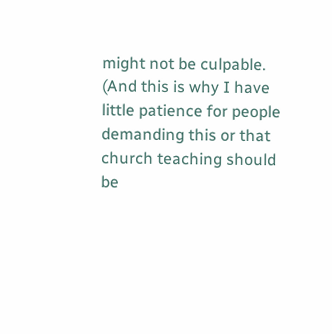might not be culpable.  (And this is why I have little patience for people demanding this or that church teaching should be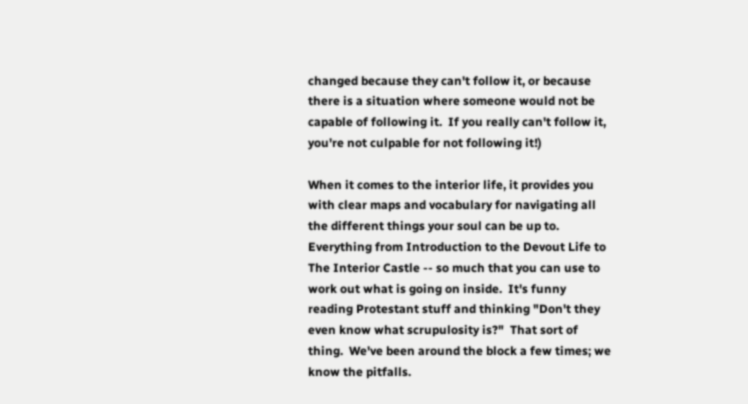changed because they can't follow it, or because there is a situation where someone would not be capable of following it.  If you really can't follow it, you're not culpable for not following it!)

When it comes to the interior life, it provides you with clear maps and vocabulary for navigating all the different things your soul can be up to.  Everything from Introduction to the Devout Life to The Interior Castle -- so much that you can use to work out what is going on inside.  It's funny reading Protestant stuff and thinking "Don't they even know what scrupulosity is?"  That sort of thing.  We've been around the block a few times; we know the pitfalls.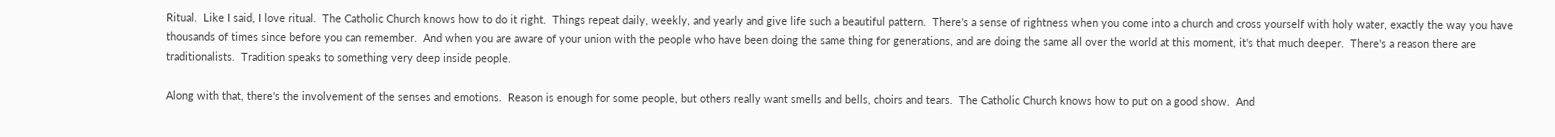Ritual.  Like I said, I love ritual.  The Catholic Church knows how to do it right.  Things repeat daily, weekly, and yearly and give life such a beautiful pattern.  There's a sense of rightness when you come into a church and cross yourself with holy water, exactly the way you have thousands of times since before you can remember.  And when you are aware of your union with the people who have been doing the same thing for generations, and are doing the same all over the world at this moment, it's that much deeper.  There's a reason there are traditionalists.  Tradition speaks to something very deep inside people.

Along with that, there's the involvement of the senses and emotions.  Reason is enough for some people, but others really want smells and bells, choirs and tears.  The Catholic Church knows how to put on a good show.  And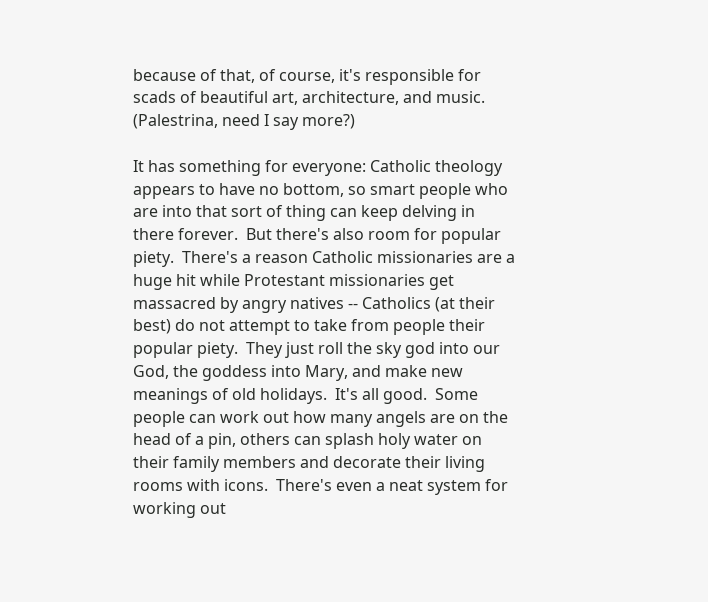because of that, of course, it's responsible for scads of beautiful art, architecture, and music.  (Palestrina, need I say more?)

It has something for everyone: Catholic theology appears to have no bottom, so smart people who are into that sort of thing can keep delving in there forever.  But there's also room for popular piety.  There's a reason Catholic missionaries are a huge hit while Protestant missionaries get massacred by angry natives -- Catholics (at their best) do not attempt to take from people their popular piety.  They just roll the sky god into our God, the goddess into Mary, and make new meanings of old holidays.  It's all good.  Some people can work out how many angels are on the head of a pin, others can splash holy water on their family members and decorate their living rooms with icons.  There's even a neat system for working out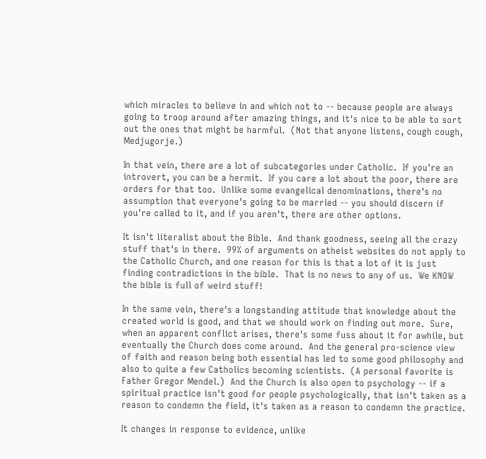which miracles to believe in and which not to -- because people are always going to troop around after amazing things, and it's nice to be able to sort out the ones that might be harmful.  (Not that anyone listens, cough cough, Medjugorje.)

In that vein, there are a lot of subcategories under Catholic.  If you're an introvert, you can be a hermit.  If you care a lot about the poor, there are orders for that too.  Unlike some evangelical denominations, there's no assumption that everyone's going to be married -- you should discern if you're called to it, and if you aren't, there are other options.

It isn't literalist about the Bible.  And thank goodness, seeing all the crazy stuff that's in there.  99% of arguments on atheist websites do not apply to the Catholic Church, and one reason for this is that a lot of it is just finding contradictions in the bible.  That is no news to any of us.  We KNOW the bible is full of weird stuff!

In the same vein, there's a longstanding attitude that knowledge about the created world is good, and that we should work on finding out more.  Sure, when an apparent conflict arises, there's some fuss about it for awhile, but eventually the Church does come around.  And the general pro-science view of faith and reason being both essential has led to some good philosophy and also to quite a few Catholics becoming scientists.  (A personal favorite is Father Gregor Mendel.)  And the Church is also open to psychology -- if a spiritual practice isn't good for people psychologically, that isn't taken as a reason to condemn the field, it's taken as a reason to condemn the practice.

It changes in response to evidence, unlike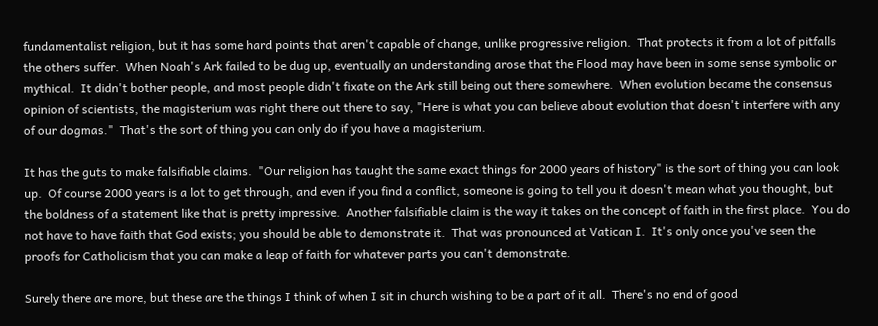fundamentalist religion, but it has some hard points that aren't capable of change, unlike progressive religion.  That protects it from a lot of pitfalls the others suffer.  When Noah's Ark failed to be dug up, eventually an understanding arose that the Flood may have been in some sense symbolic or mythical.  It didn't bother people, and most people didn't fixate on the Ark still being out there somewhere.  When evolution became the consensus opinion of scientists, the magisterium was right there out there to say, "Here is what you can believe about evolution that doesn't interfere with any of our dogmas."  That's the sort of thing you can only do if you have a magisterium.

It has the guts to make falsifiable claims.  "Our religion has taught the same exact things for 2000 years of history" is the sort of thing you can look up.  Of course 2000 years is a lot to get through, and even if you find a conflict, someone is going to tell you it doesn't mean what you thought, but the boldness of a statement like that is pretty impressive.  Another falsifiable claim is the way it takes on the concept of faith in the first place.  You do not have to have faith that God exists; you should be able to demonstrate it.  That was pronounced at Vatican I.  It's only once you've seen the proofs for Catholicism that you can make a leap of faith for whatever parts you can't demonstrate.

Surely there are more, but these are the things I think of when I sit in church wishing to be a part of it all.  There's no end of good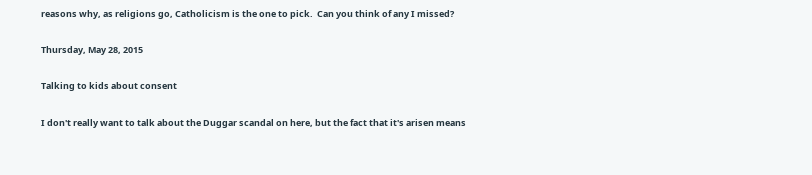reasons why, as religions go, Catholicism is the one to pick.  Can you think of any I missed?

Thursday, May 28, 2015

Talking to kids about consent

I don't really want to talk about the Duggar scandal on here, but the fact that it's arisen means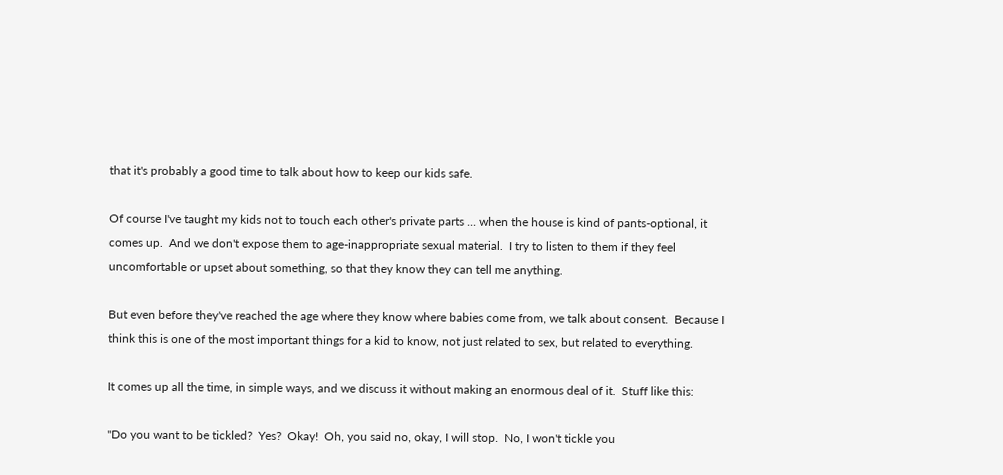that it's probably a good time to talk about how to keep our kids safe.

Of course I've taught my kids not to touch each other's private parts ... when the house is kind of pants-optional, it comes up.  And we don't expose them to age-inappropriate sexual material.  I try to listen to them if they feel uncomfortable or upset about something, so that they know they can tell me anything.

But even before they've reached the age where they know where babies come from, we talk about consent.  Because I think this is one of the most important things for a kid to know, not just related to sex, but related to everything.

It comes up all the time, in simple ways, and we discuss it without making an enormous deal of it.  Stuff like this:

"Do you want to be tickled?  Yes?  Okay!  Oh, you said no, okay, I will stop.  No, I won't tickle you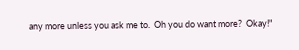any more unless you ask me to.  Oh you do want more?  Okay!"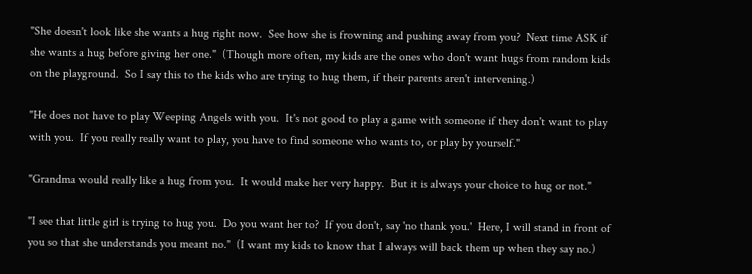"She doesn't look like she wants a hug right now.  See how she is frowning and pushing away from you?  Next time ASK if she wants a hug before giving her one."  (Though more often, my kids are the ones who don't want hugs from random kids on the playground.  So I say this to the kids who are trying to hug them, if their parents aren't intervening.)

"He does not have to play Weeping Angels with you.  It's not good to play a game with someone if they don't want to play with you.  If you really really want to play, you have to find someone who wants to, or play by yourself."

"Grandma would really like a hug from you.  It would make her very happy.  But it is always your choice to hug or not."

"I see that little girl is trying to hug you.  Do you want her to?  If you don't, say 'no thank you.'  Here, I will stand in front of you so that she understands you meant no."  (I want my kids to know that I always will back them up when they say no.)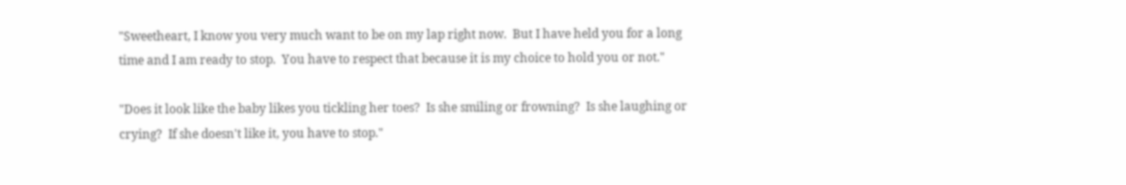"Sweetheart, I know you very much want to be on my lap right now.  But I have held you for a long time and I am ready to stop.  You have to respect that because it is my choice to hold you or not."

"Does it look like the baby likes you tickling her toes?  Is she smiling or frowning?  Is she laughing or crying?  If she doesn't like it, you have to stop."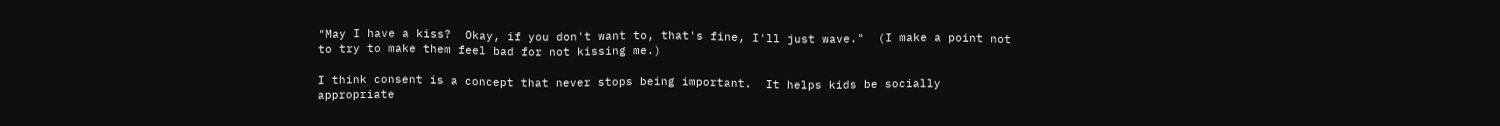"May I have a kiss?  Okay, if you don't want to, that's fine, I'll just wave."  (I make a point not to try to make them feel bad for not kissing me.)

I think consent is a concept that never stops being important.  It helps kids be socially appropriate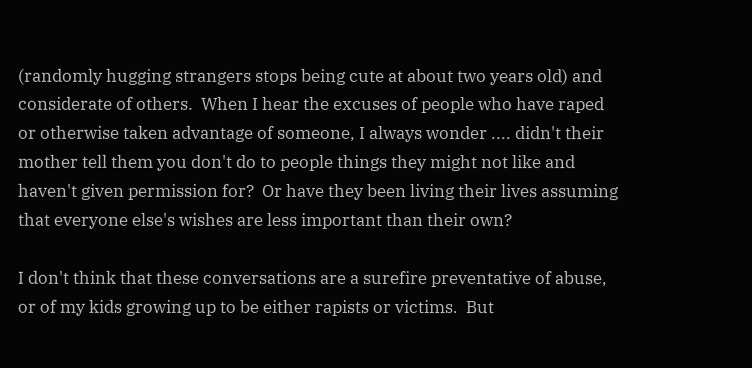(randomly hugging strangers stops being cute at about two years old) and considerate of others.  When I hear the excuses of people who have raped or otherwise taken advantage of someone, I always wonder .... didn't their mother tell them you don't do to people things they might not like and haven't given permission for?  Or have they been living their lives assuming that everyone else's wishes are less important than their own?

I don't think that these conversations are a surefire preventative of abuse, or of my kids growing up to be either rapists or victims.  But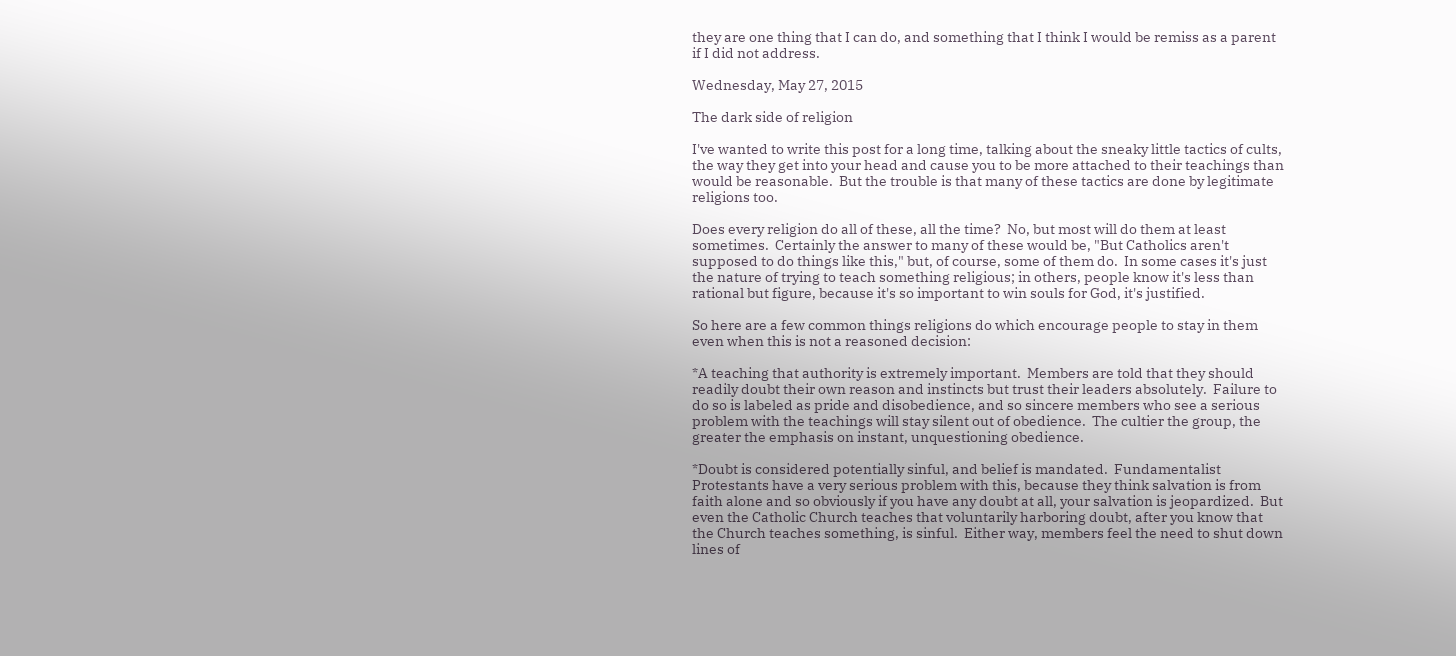they are one thing that I can do, and something that I think I would be remiss as a parent if I did not address.

Wednesday, May 27, 2015

The dark side of religion

I've wanted to write this post for a long time, talking about the sneaky little tactics of cults, the way they get into your head and cause you to be more attached to their teachings than would be reasonable.  But the trouble is that many of these tactics are done by legitimate religions too.

Does every religion do all of these, all the time?  No, but most will do them at least sometimes.  Certainly the answer to many of these would be, "But Catholics aren't supposed to do things like this," but, of course, some of them do.  In some cases it's just the nature of trying to teach something religious; in others, people know it's less than rational but figure, because it's so important to win souls for God, it's justified.

So here are a few common things religions do which encourage people to stay in them even when this is not a reasoned decision:

*A teaching that authority is extremely important.  Members are told that they should readily doubt their own reason and instincts but trust their leaders absolutely.  Failure to do so is labeled as pride and disobedience, and so sincere members who see a serious problem with the teachings will stay silent out of obedience.  The cultier the group, the greater the emphasis on instant, unquestioning obedience.

*Doubt is considered potentially sinful, and belief is mandated.  Fundamentalist Protestants have a very serious problem with this, because they think salvation is from faith alone and so obviously if you have any doubt at all, your salvation is jeopardized.  But even the Catholic Church teaches that voluntarily harboring doubt, after you know that the Church teaches something, is sinful.  Either way, members feel the need to shut down lines of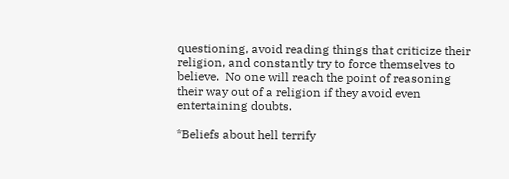questioning, avoid reading things that criticize their religion, and constantly try to force themselves to believe.  No one will reach the point of reasoning their way out of a religion if they avoid even entertaining doubts.

*Beliefs about hell terrify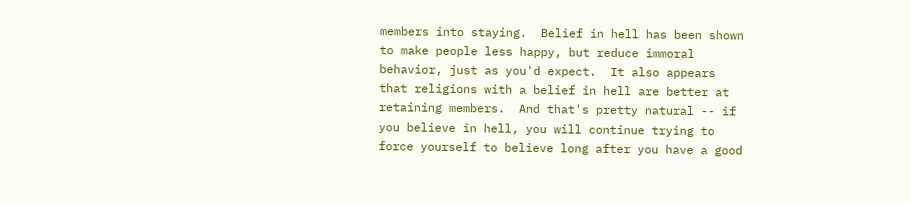members into staying.  Belief in hell has been shown to make people less happy, but reduce immoral behavior, just as you'd expect.  It also appears that religions with a belief in hell are better at retaining members.  And that's pretty natural -- if you believe in hell, you will continue trying to force yourself to believe long after you have a good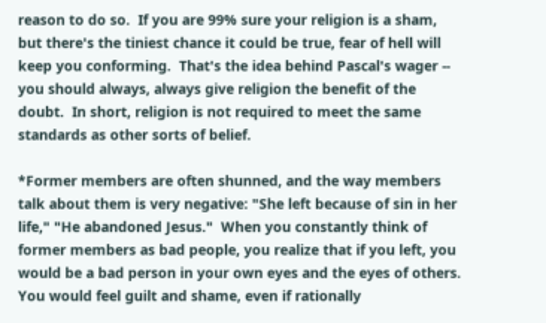reason to do so.  If you are 99% sure your religion is a sham, but there's the tiniest chance it could be true, fear of hell will keep you conforming.  That's the idea behind Pascal's wager -- you should always, always give religion the benefit of the doubt.  In short, religion is not required to meet the same standards as other sorts of belief.

*Former members are often shunned, and the way members talk about them is very negative: "She left because of sin in her life," "He abandoned Jesus."  When you constantly think of former members as bad people, you realize that if you left, you would be a bad person in your own eyes and the eyes of others.  You would feel guilt and shame, even if rationally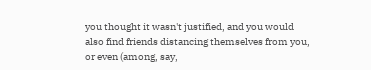you thought it wasn't justified, and you would also find friends distancing themselves from you, or even (among, say,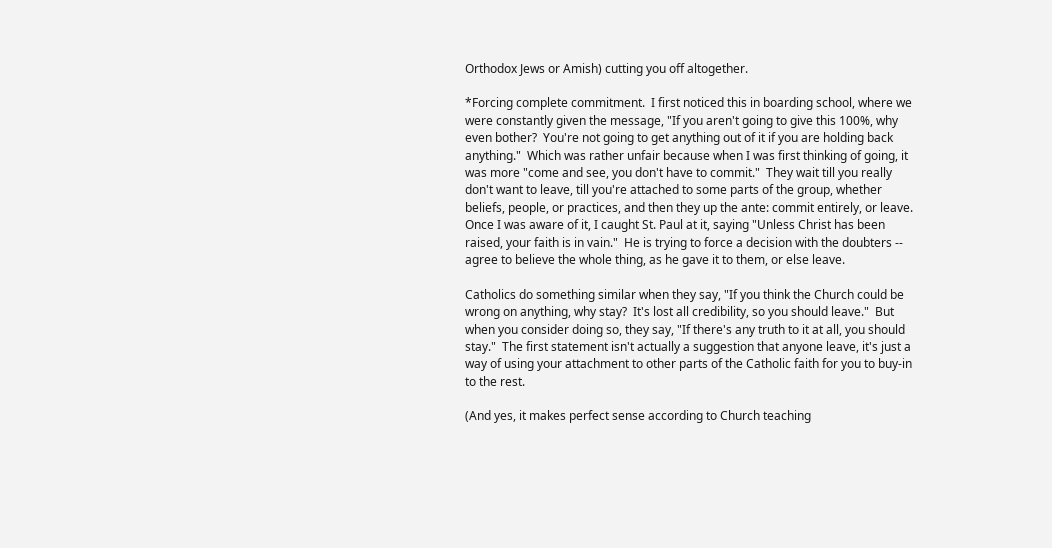Orthodox Jews or Amish) cutting you off altogether.

*Forcing complete commitment.  I first noticed this in boarding school, where we were constantly given the message, "If you aren't going to give this 100%, why even bother?  You're not going to get anything out of it if you are holding back anything."  Which was rather unfair because when I was first thinking of going, it was more "come and see, you don't have to commit."  They wait till you really don't want to leave, till you're attached to some parts of the group, whether beliefs, people, or practices, and then they up the ante: commit entirely, or leave.  Once I was aware of it, I caught St. Paul at it, saying "Unless Christ has been raised, your faith is in vain."  He is trying to force a decision with the doubters -- agree to believe the whole thing, as he gave it to them, or else leave.

Catholics do something similar when they say, "If you think the Church could be wrong on anything, why stay?  It's lost all credibility, so you should leave."  But when you consider doing so, they say, "If there's any truth to it at all, you should stay."  The first statement isn't actually a suggestion that anyone leave, it's just a way of using your attachment to other parts of the Catholic faith for you to buy-in to the rest.

(And yes, it makes perfect sense according to Church teaching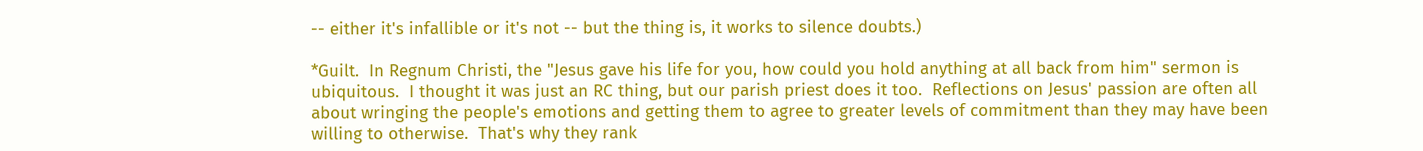-- either it's infallible or it's not -- but the thing is, it works to silence doubts.)

*Guilt.  In Regnum Christi, the "Jesus gave his life for you, how could you hold anything at all back from him" sermon is ubiquitous.  I thought it was just an RC thing, but our parish priest does it too.  Reflections on Jesus' passion are often all about wringing the people's emotions and getting them to agree to greater levels of commitment than they may have been willing to otherwise.  That's why they rank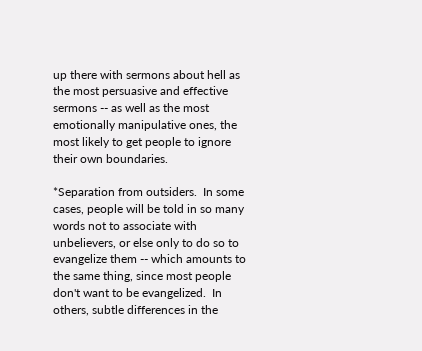up there with sermons about hell as the most persuasive and effective sermons -- as well as the most emotionally manipulative ones, the most likely to get people to ignore their own boundaries.

*Separation from outsiders.  In some cases, people will be told in so many words not to associate with unbelievers, or else only to do so to evangelize them -- which amounts to the same thing, since most people don't want to be evangelized.  In others, subtle differences in the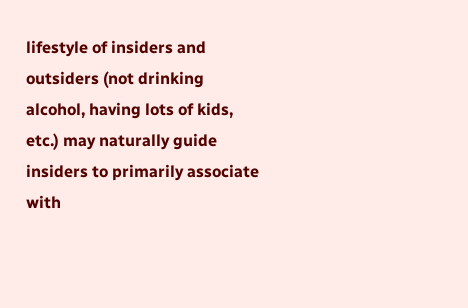lifestyle of insiders and outsiders (not drinking alcohol, having lots of kids, etc.) may naturally guide insiders to primarily associate with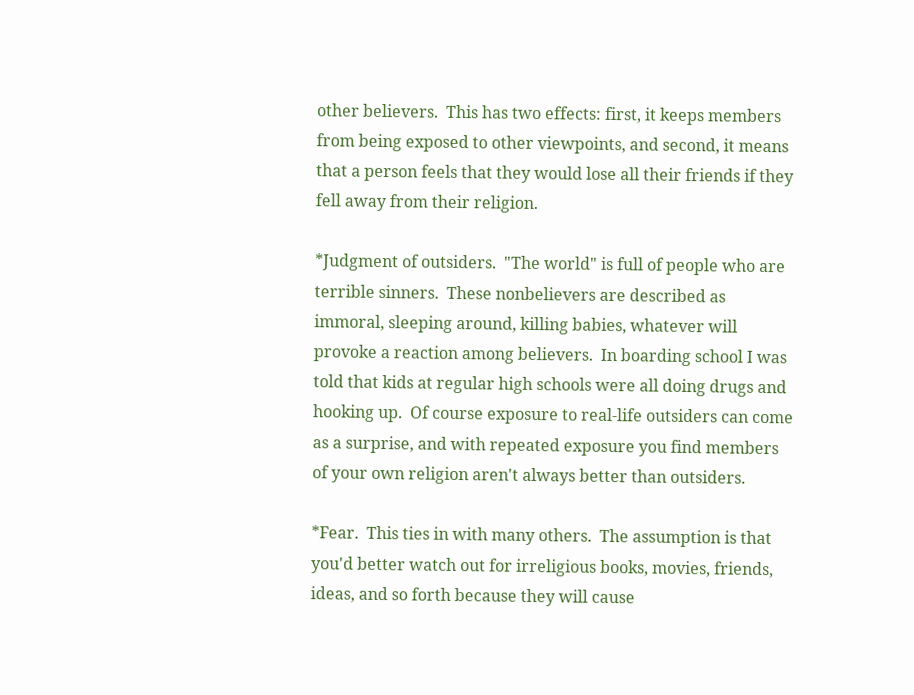other believers.  This has two effects: first, it keeps members from being exposed to other viewpoints, and second, it means that a person feels that they would lose all their friends if they fell away from their religion.

*Judgment of outsiders.  "The world" is full of people who are terrible sinners.  These nonbelievers are described as immoral, sleeping around, killing babies, whatever will provoke a reaction among believers.  In boarding school I was told that kids at regular high schools were all doing drugs and hooking up.  Of course exposure to real-life outsiders can come as a surprise, and with repeated exposure you find members of your own religion aren't always better than outsiders.

*Fear.  This ties in with many others.  The assumption is that you'd better watch out for irreligious books, movies, friends, ideas, and so forth because they will cause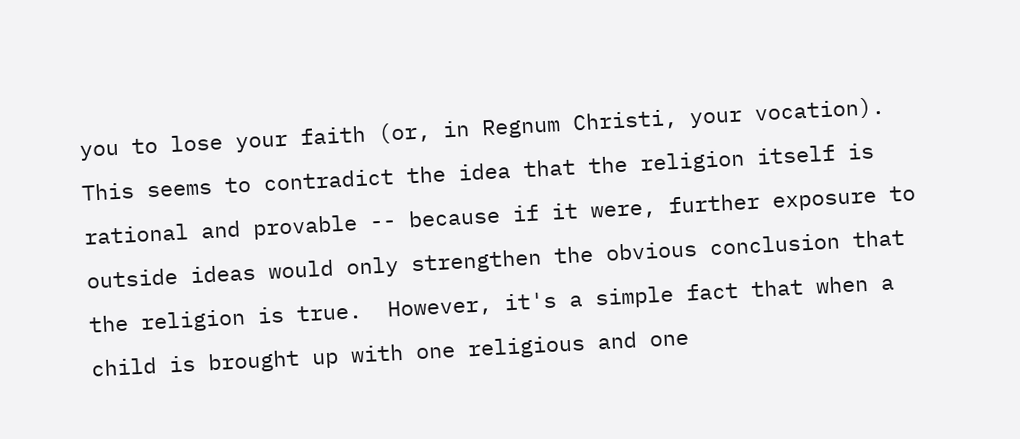you to lose your faith (or, in Regnum Christi, your vocation).  This seems to contradict the idea that the religion itself is rational and provable -- because if it were, further exposure to outside ideas would only strengthen the obvious conclusion that the religion is true.  However, it's a simple fact that when a child is brought up with one religious and one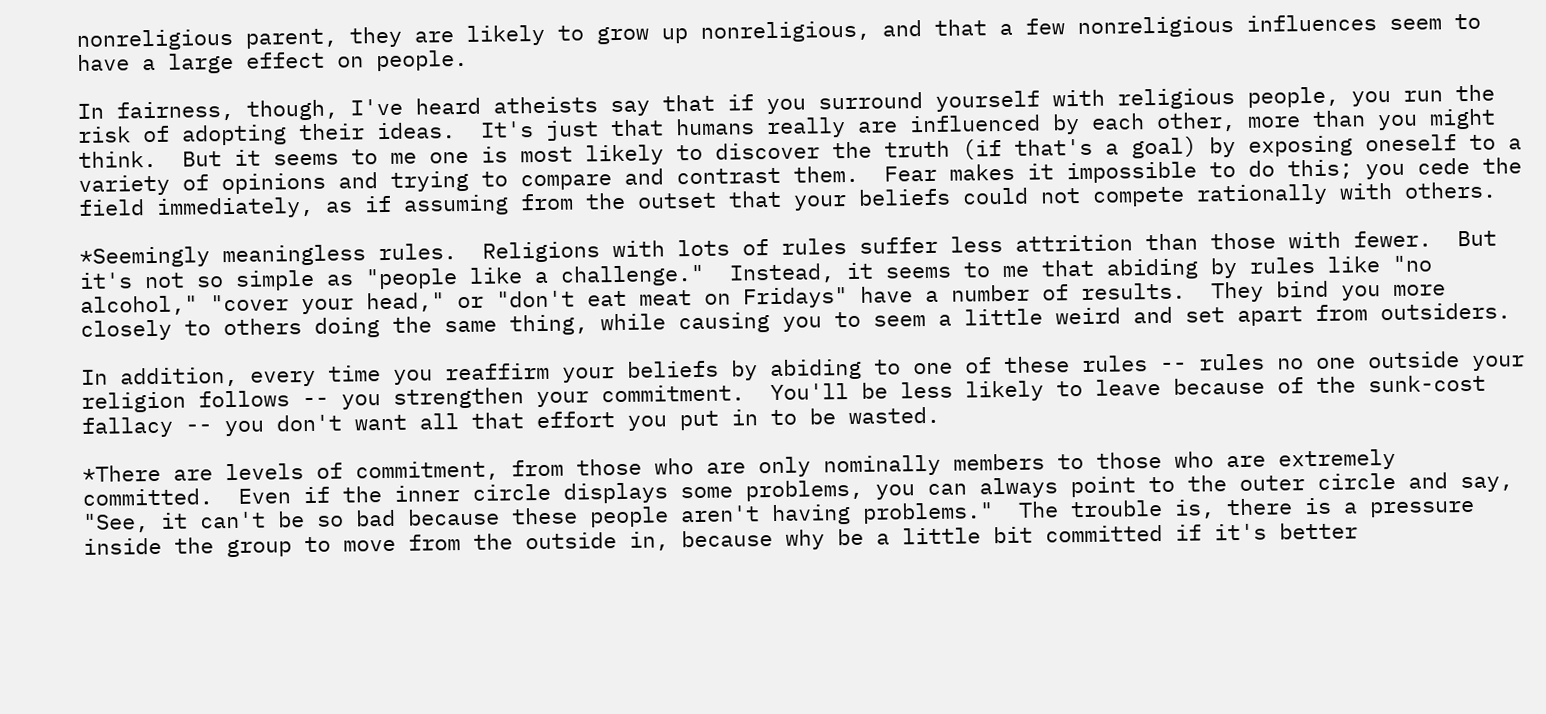nonreligious parent, they are likely to grow up nonreligious, and that a few nonreligious influences seem to have a large effect on people.

In fairness, though, I've heard atheists say that if you surround yourself with religious people, you run the risk of adopting their ideas.  It's just that humans really are influenced by each other, more than you might think.  But it seems to me one is most likely to discover the truth (if that's a goal) by exposing oneself to a variety of opinions and trying to compare and contrast them.  Fear makes it impossible to do this; you cede the field immediately, as if assuming from the outset that your beliefs could not compete rationally with others.

*Seemingly meaningless rules.  Religions with lots of rules suffer less attrition than those with fewer.  But it's not so simple as "people like a challenge."  Instead, it seems to me that abiding by rules like "no alcohol," "cover your head," or "don't eat meat on Fridays" have a number of results.  They bind you more closely to others doing the same thing, while causing you to seem a little weird and set apart from outsiders.

In addition, every time you reaffirm your beliefs by abiding to one of these rules -- rules no one outside your religion follows -- you strengthen your commitment.  You'll be less likely to leave because of the sunk-cost fallacy -- you don't want all that effort you put in to be wasted.

*There are levels of commitment, from those who are only nominally members to those who are extremely committed.  Even if the inner circle displays some problems, you can always point to the outer circle and say, "See, it can't be so bad because these people aren't having problems."  The trouble is, there is a pressure inside the group to move from the outside in, because why be a little bit committed if it's better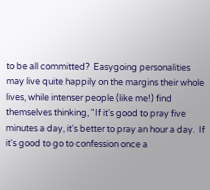to be all committed?  Easygoing personalities may live quite happily on the margins their whole lives, while intenser people (like me!) find themselves thinking, "If it's good to pray five minutes a day, it's better to pray an hour a day.  If it's good to go to confession once a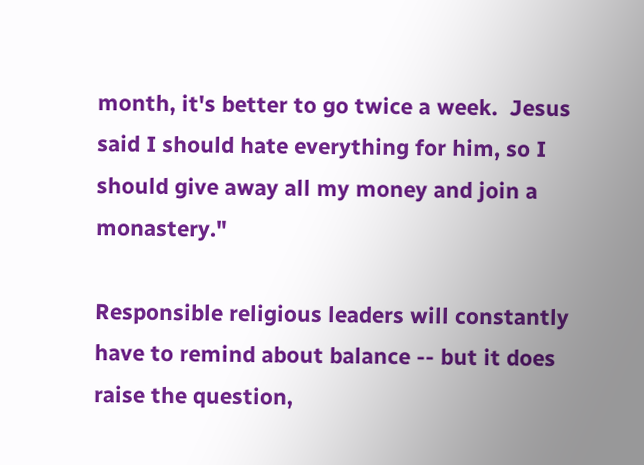month, it's better to go twice a week.  Jesus said I should hate everything for him, so I should give away all my money and join a monastery."

Responsible religious leaders will constantly have to remind about balance -- but it does raise the question,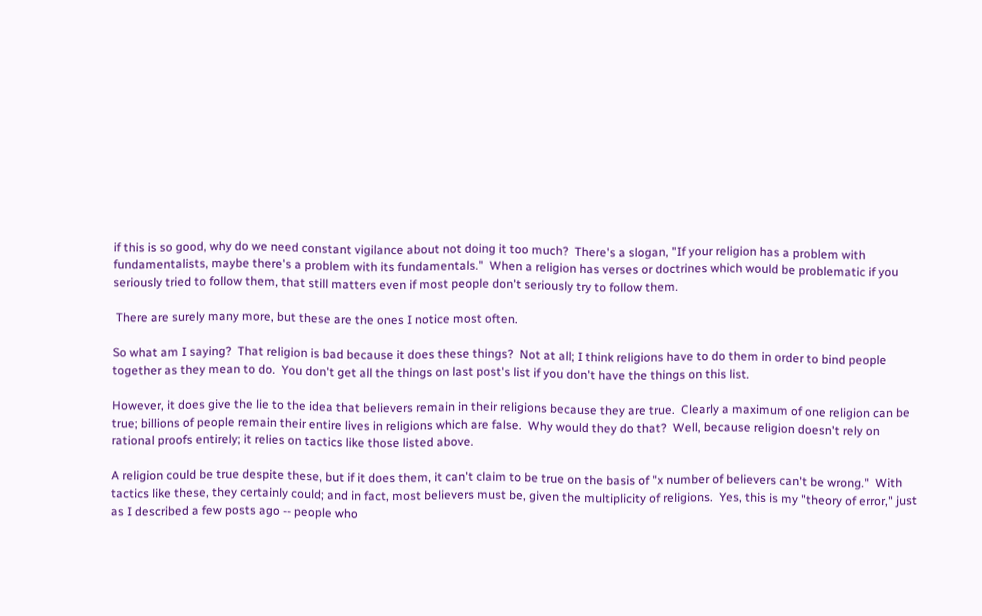if this is so good, why do we need constant vigilance about not doing it too much?  There's a slogan, "If your religion has a problem with fundamentalists, maybe there's a problem with its fundamentals."  When a religion has verses or doctrines which would be problematic if you seriously tried to follow them, that still matters even if most people don't seriously try to follow them.

 There are surely many more, but these are the ones I notice most often.

So what am I saying?  That religion is bad because it does these things?  Not at all; I think religions have to do them in order to bind people together as they mean to do.  You don't get all the things on last post's list if you don't have the things on this list.

However, it does give the lie to the idea that believers remain in their religions because they are true.  Clearly a maximum of one religion can be true; billions of people remain their entire lives in religions which are false.  Why would they do that?  Well, because religion doesn't rely on rational proofs entirely; it relies on tactics like those listed above.

A religion could be true despite these, but if it does them, it can't claim to be true on the basis of "x number of believers can't be wrong."  With tactics like these, they certainly could; and in fact, most believers must be, given the multiplicity of religions.  Yes, this is my "theory of error," just as I described a few posts ago -- people who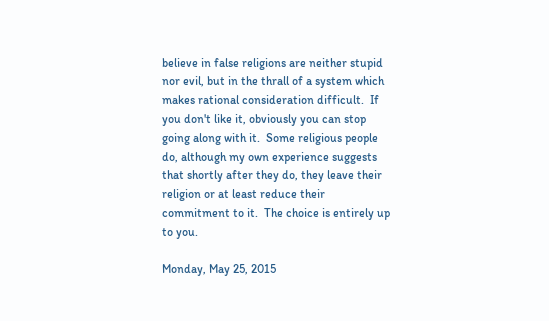believe in false religions are neither stupid nor evil, but in the thrall of a system which makes rational consideration difficult.  If you don't like it, obviously you can stop going along with it.  Some religious people do, although my own experience suggests that shortly after they do, they leave their religion or at least reduce their commitment to it.  The choice is entirely up to you.

Monday, May 25, 2015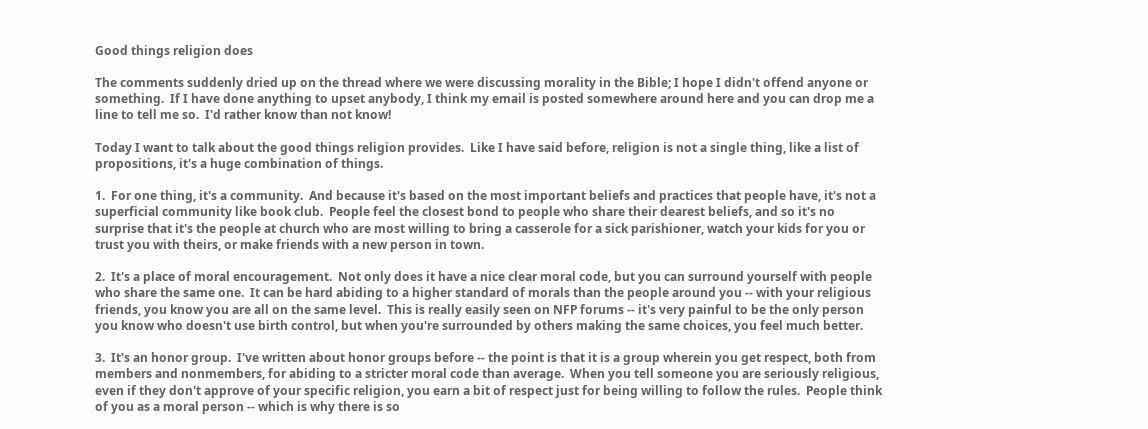Good things religion does

The comments suddenly dried up on the thread where we were discussing morality in the Bible; I hope I didn't offend anyone or something.  If I have done anything to upset anybody, I think my email is posted somewhere around here and you can drop me a line to tell me so.  I'd rather know than not know!

Today I want to talk about the good things religion provides.  Like I have said before, religion is not a single thing, like a list of propositions, it's a huge combination of things.

1.  For one thing, it's a community.  And because it's based on the most important beliefs and practices that people have, it's not a superficial community like book club.  People feel the closest bond to people who share their dearest beliefs, and so it's no surprise that it's the people at church who are most willing to bring a casserole for a sick parishioner, watch your kids for you or trust you with theirs, or make friends with a new person in town.

2.  It's a place of moral encouragement.  Not only does it have a nice clear moral code, but you can surround yourself with people who share the same one.  It can be hard abiding to a higher standard of morals than the people around you -- with your religious friends, you know you are all on the same level.  This is really easily seen on NFP forums -- it's very painful to be the only person you know who doesn't use birth control, but when you're surrounded by others making the same choices, you feel much better.

3.  It's an honor group.  I've written about honor groups before -- the point is that it is a group wherein you get respect, both from members and nonmembers, for abiding to a stricter moral code than average.  When you tell someone you are seriously religious, even if they don't approve of your specific religion, you earn a bit of respect just for being willing to follow the rules.  People think of you as a moral person -- which is why there is so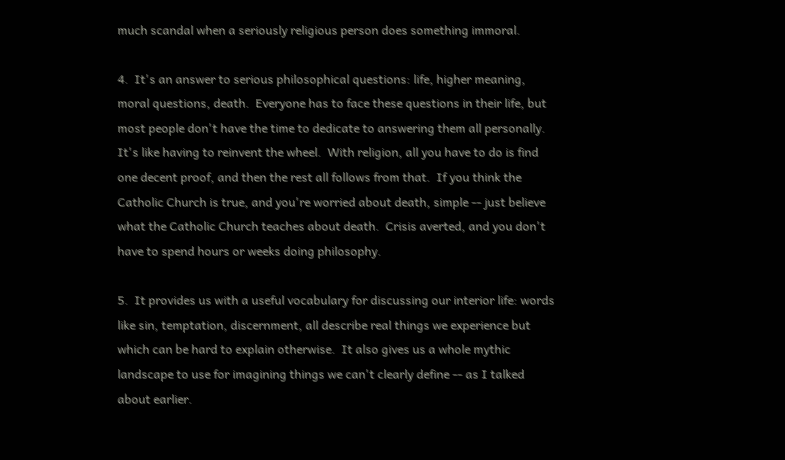much scandal when a seriously religious person does something immoral.

4.  It's an answer to serious philosophical questions: life, higher meaning, moral questions, death.  Everyone has to face these questions in their life, but most people don't have the time to dedicate to answering them all personally.  It's like having to reinvent the wheel.  With religion, all you have to do is find one decent proof, and then the rest all follows from that.  If you think the Catholic Church is true, and you're worried about death, simple -- just believe what the Catholic Church teaches about death.  Crisis averted, and you don't have to spend hours or weeks doing philosophy.

5.  It provides us with a useful vocabulary for discussing our interior life: words like sin, temptation, discernment, all describe real things we experience but which can be hard to explain otherwise.  It also gives us a whole mythic landscape to use for imagining things we can't clearly define -- as I talked about earlier.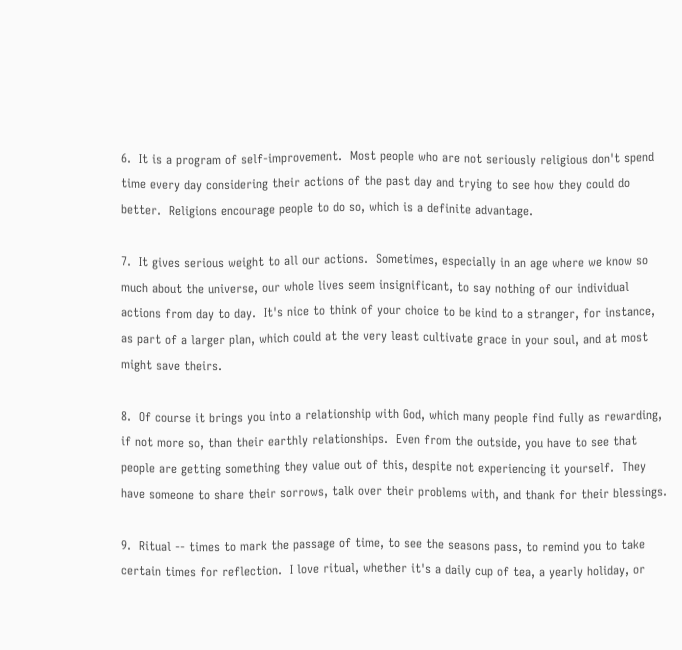6.  It is a program of self-improvement.  Most people who are not seriously religious don't spend time every day considering their actions of the past day and trying to see how they could do better.  Religions encourage people to do so, which is a definite advantage.

7.  It gives serious weight to all our actions.  Sometimes, especially in an age where we know so much about the universe, our whole lives seem insignificant, to say nothing of our individual actions from day to day.  It's nice to think of your choice to be kind to a stranger, for instance, as part of a larger plan, which could at the very least cultivate grace in your soul, and at most might save theirs.

8.  Of course it brings you into a relationship with God, which many people find fully as rewarding, if not more so, than their earthly relationships.  Even from the outside, you have to see that people are getting something they value out of this, despite not experiencing it yourself.  They have someone to share their sorrows, talk over their problems with, and thank for their blessings.

9.  Ritual -- times to mark the passage of time, to see the seasons pass, to remind you to take certain times for reflection.  I love ritual, whether it's a daily cup of tea, a yearly holiday, or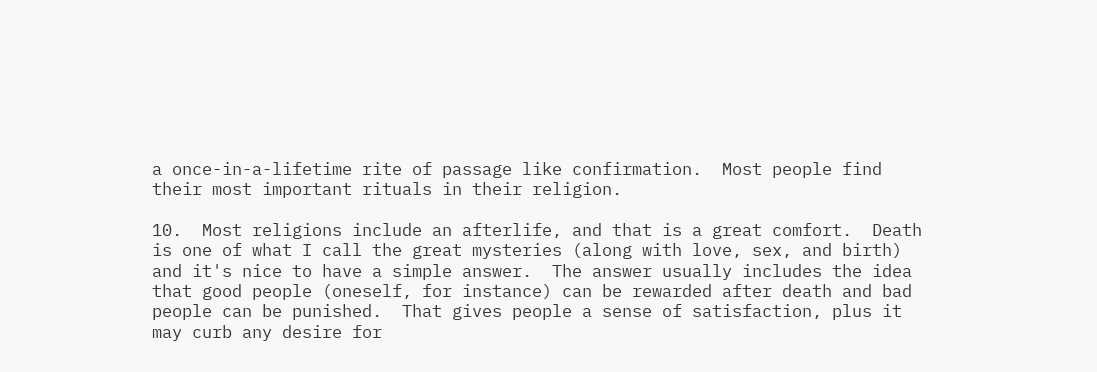a once-in-a-lifetime rite of passage like confirmation.  Most people find their most important rituals in their religion.

10.  Most religions include an afterlife, and that is a great comfort.  Death is one of what I call the great mysteries (along with love, sex, and birth) and it's nice to have a simple answer.  The answer usually includes the idea that good people (oneself, for instance) can be rewarded after death and bad people can be punished.  That gives people a sense of satisfaction, plus it may curb any desire for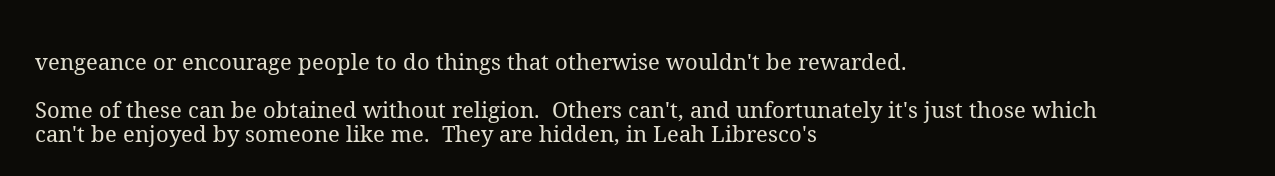vengeance or encourage people to do things that otherwise wouldn't be rewarded.

Some of these can be obtained without religion.  Others can't, and unfortunately it's just those which can't be enjoyed by someone like me.  They are hidden, in Leah Libresco's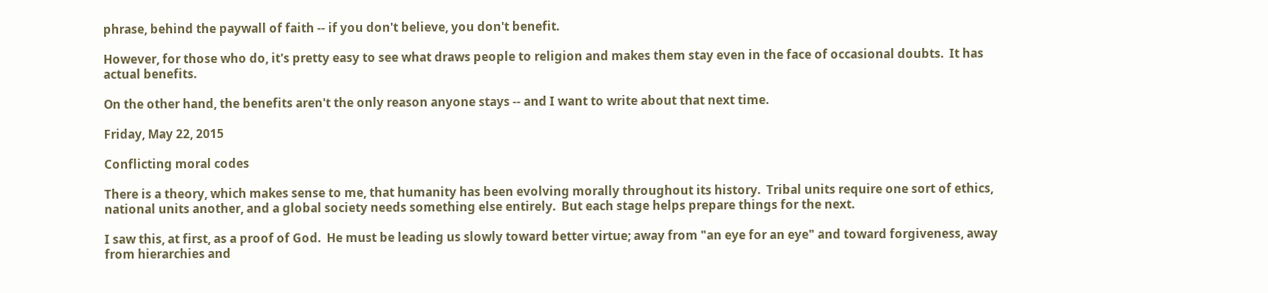phrase, behind the paywall of faith -- if you don't believe, you don't benefit.

However, for those who do, it's pretty easy to see what draws people to religion and makes them stay even in the face of occasional doubts.  It has actual benefits.

On the other hand, the benefits aren't the only reason anyone stays -- and I want to write about that next time.

Friday, May 22, 2015

Conflicting moral codes

There is a theory, which makes sense to me, that humanity has been evolving morally throughout its history.  Tribal units require one sort of ethics, national units another, and a global society needs something else entirely.  But each stage helps prepare things for the next.

I saw this, at first, as a proof of God.  He must be leading us slowly toward better virtue; away from "an eye for an eye" and toward forgiveness, away from hierarchies and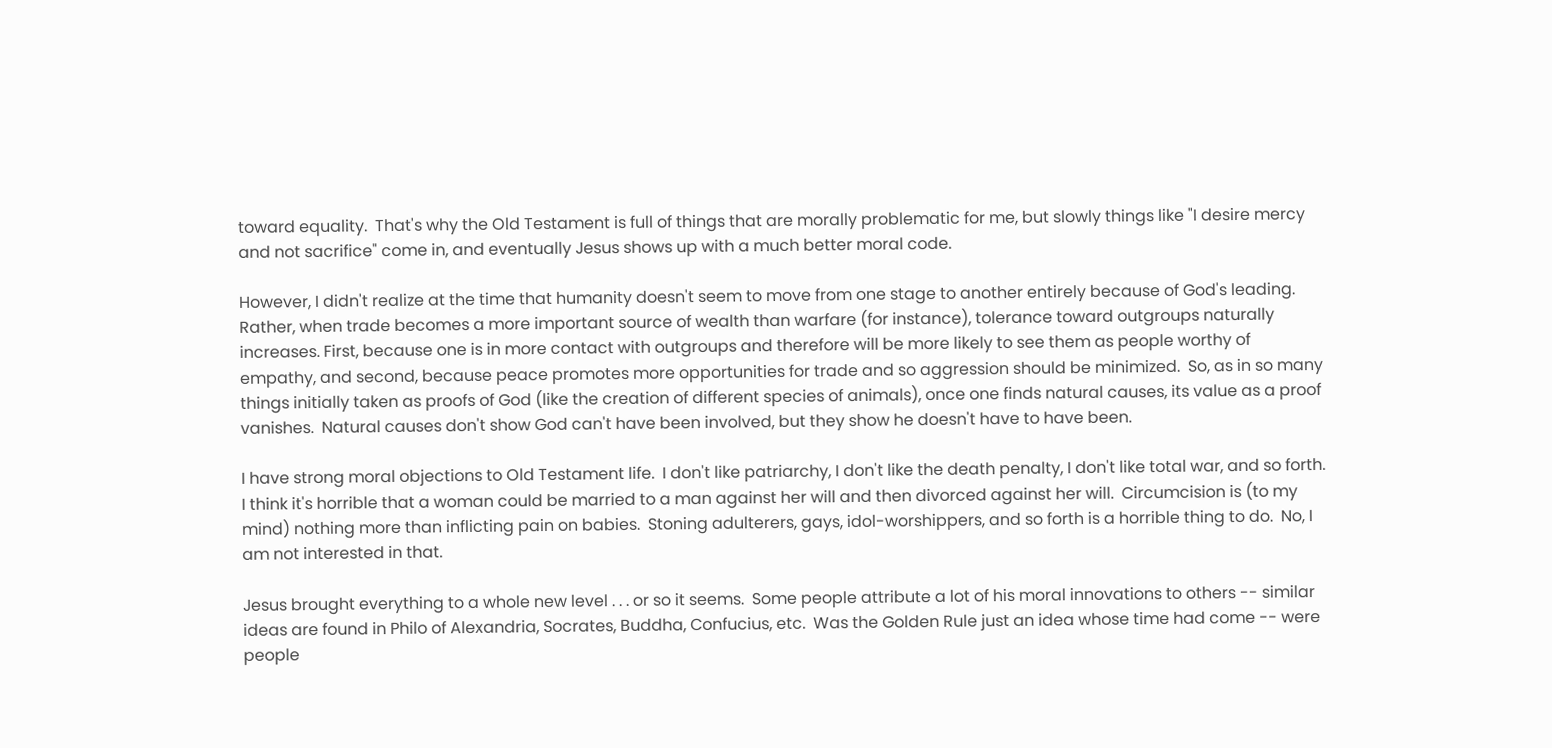toward equality.  That's why the Old Testament is full of things that are morally problematic for me, but slowly things like "I desire mercy and not sacrifice" come in, and eventually Jesus shows up with a much better moral code.

However, I didn't realize at the time that humanity doesn't seem to move from one stage to another entirely because of God's leading.  Rather, when trade becomes a more important source of wealth than warfare (for instance), tolerance toward outgroups naturally increases. First, because one is in more contact with outgroups and therefore will be more likely to see them as people worthy of empathy, and second, because peace promotes more opportunities for trade and so aggression should be minimized.  So, as in so many things initially taken as proofs of God (like the creation of different species of animals), once one finds natural causes, its value as a proof vanishes.  Natural causes don't show God can't have been involved, but they show he doesn't have to have been.

I have strong moral objections to Old Testament life.  I don't like patriarchy, I don't like the death penalty, I don't like total war, and so forth.  I think it's horrible that a woman could be married to a man against her will and then divorced against her will.  Circumcision is (to my mind) nothing more than inflicting pain on babies.  Stoning adulterers, gays, idol-worshippers, and so forth is a horrible thing to do.  No, I am not interested in that.

Jesus brought everything to a whole new level . . . or so it seems.  Some people attribute a lot of his moral innovations to others -- similar ideas are found in Philo of Alexandria, Socrates, Buddha, Confucius, etc.  Was the Golden Rule just an idea whose time had come -- were people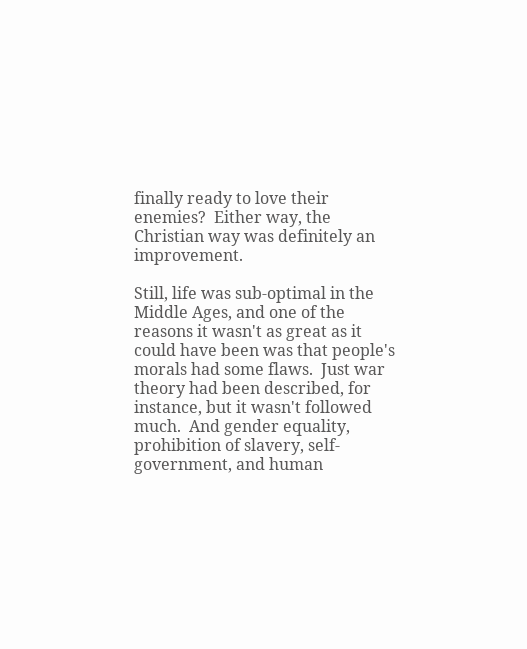finally ready to love their enemies?  Either way, the Christian way was definitely an improvement.

Still, life was sub-optimal in the Middle Ages, and one of the reasons it wasn't as great as it could have been was that people's morals had some flaws.  Just war theory had been described, for instance, but it wasn't followed much.  And gender equality, prohibition of slavery, self-government, and human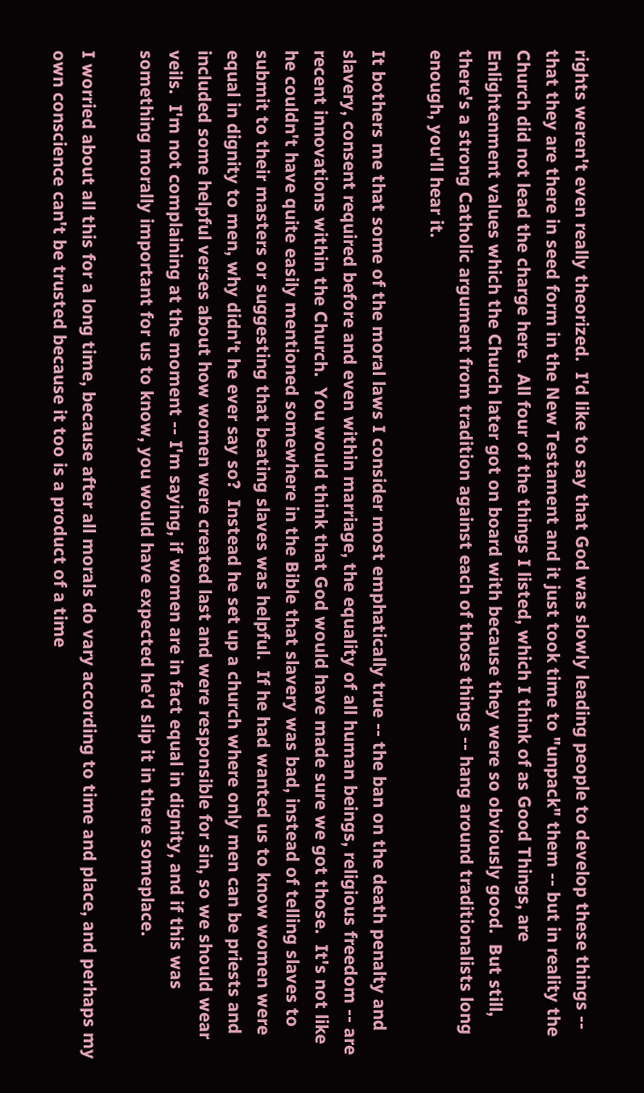rights weren't even really theorized.  I'd like to say that God was slowly leading people to develop these things -- that they are there in seed form in the New Testament and it just took time to "unpack" them -- but in reality the Church did not lead the charge here.  All four of the things I listed, which I think of as Good Things, are Enlightenment values which the Church later got on board with because they were so obviously good.  But still, there's a strong Catholic argument from tradition against each of those things -- hang around traditionalists long enough, you'll hear it.

It bothers me that some of the moral laws I consider most emphatically true -- the ban on the death penalty and slavery, consent required before and even within marriage, the equality of all human beings, religious freedom -- are recent innovations within the Church.  You would think that God would have made sure we got those.  It's not like he couldn't have quite easily mentioned somewhere in the Bible that slavery was bad, instead of telling slaves to submit to their masters or suggesting that beating slaves was helpful.  If he had wanted us to know women were equal in dignity to men, why didn't he ever say so?  Instead he set up a church where only men can be priests and included some helpful verses about how women were created last and were responsible for sin, so we should wear veils.  I'm not complaining at the moment -- I'm saying, if women are in fact equal in dignity, and if this was something morally important for us to know, you would have expected he'd slip it in there someplace.

I worried about all this for a long time, because after all morals do vary according to time and place, and perhaps my own conscience can't be trusted because it too is a product of a time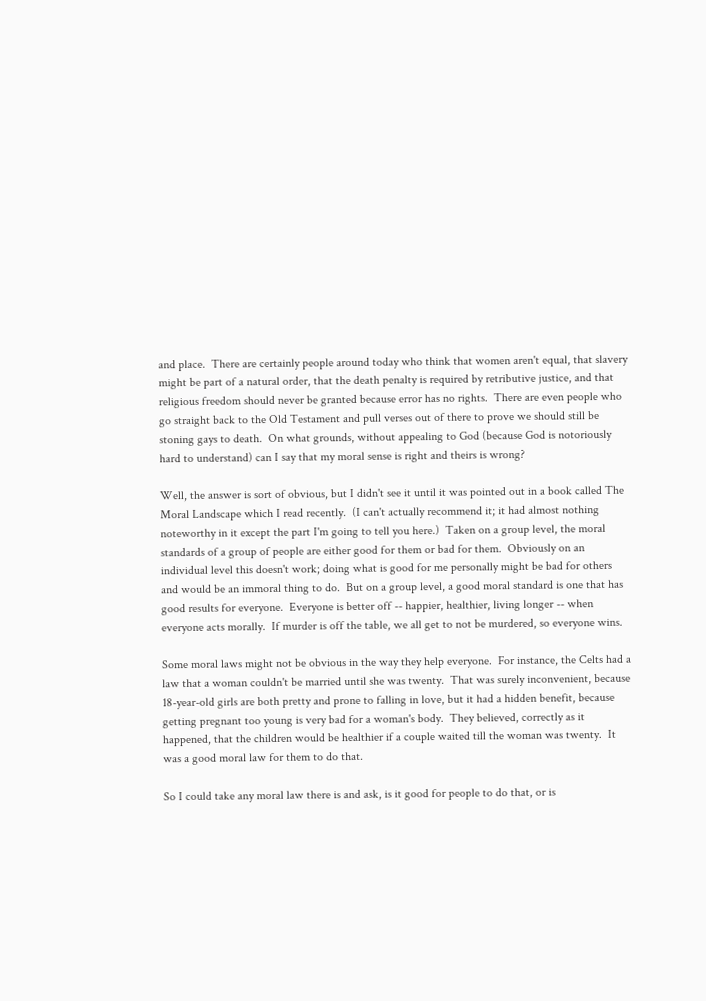and place.  There are certainly people around today who think that women aren't equal, that slavery might be part of a natural order, that the death penalty is required by retributive justice, and that religious freedom should never be granted because error has no rights.  There are even people who go straight back to the Old Testament and pull verses out of there to prove we should still be stoning gays to death.  On what grounds, without appealing to God (because God is notoriously hard to understand) can I say that my moral sense is right and theirs is wrong?

Well, the answer is sort of obvious, but I didn't see it until it was pointed out in a book called The Moral Landscape which I read recently.  (I can't actually recommend it; it had almost nothing noteworthy in it except the part I'm going to tell you here.)  Taken on a group level, the moral standards of a group of people are either good for them or bad for them.  Obviously on an individual level this doesn't work; doing what is good for me personally might be bad for others and would be an immoral thing to do.  But on a group level, a good moral standard is one that has good results for everyone.  Everyone is better off -- happier, healthier, living longer -- when everyone acts morally.  If murder is off the table, we all get to not be murdered, so everyone wins.

Some moral laws might not be obvious in the way they help everyone.  For instance, the Celts had a law that a woman couldn't be married until she was twenty.  That was surely inconvenient, because 18-year-old girls are both pretty and prone to falling in love, but it had a hidden benefit, because getting pregnant too young is very bad for a woman's body.  They believed, correctly as it happened, that the children would be healthier if a couple waited till the woman was twenty.  It was a good moral law for them to do that.

So I could take any moral law there is and ask, is it good for people to do that, or is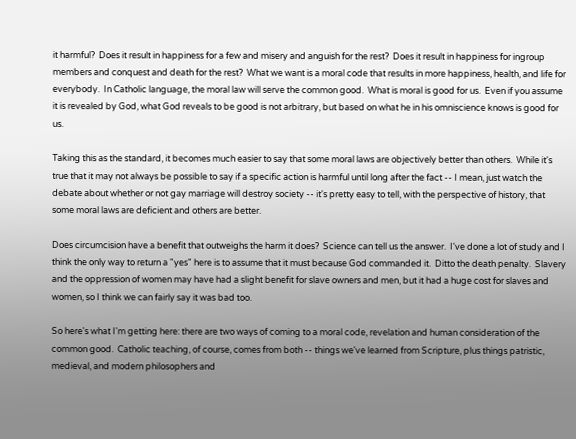it harmful?  Does it result in happiness for a few and misery and anguish for the rest?  Does it result in happiness for ingroup members and conquest and death for the rest?  What we want is a moral code that results in more happiness, health, and life for everybody.  In Catholic language, the moral law will serve the common good.  What is moral is good for us.  Even if you assume it is revealed by God, what God reveals to be good is not arbitrary, but based on what he in his omniscience knows is good for us.

Taking this as the standard, it becomes much easier to say that some moral laws are objectively better than others.  While it's true that it may not always be possible to say if a specific action is harmful until long after the fact -- I mean, just watch the debate about whether or not gay marriage will destroy society -- it's pretty easy to tell, with the perspective of history, that some moral laws are deficient and others are better.

Does circumcision have a benefit that outweighs the harm it does?  Science can tell us the answer.  I've done a lot of study and I think the only way to return a "yes" here is to assume that it must because God commanded it.  Ditto the death penalty.  Slavery and the oppression of women may have had a slight benefit for slave owners and men, but it had a huge cost for slaves and women, so I think we can fairly say it was bad too.

So here's what I'm getting here: there are two ways of coming to a moral code, revelation and human consideration of the common good.  Catholic teaching, of course, comes from both -- things we've learned from Scripture, plus things patristic, medieval, and modern philosophers and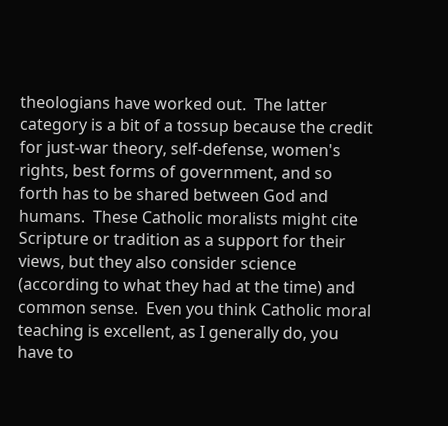theologians have worked out.  The latter category is a bit of a tossup because the credit for just-war theory, self-defense, women's rights, best forms of government, and so forth has to be shared between God and humans.  These Catholic moralists might cite Scripture or tradition as a support for their views, but they also consider science (according to what they had at the time) and common sense.  Even you think Catholic moral teaching is excellent, as I generally do, you have to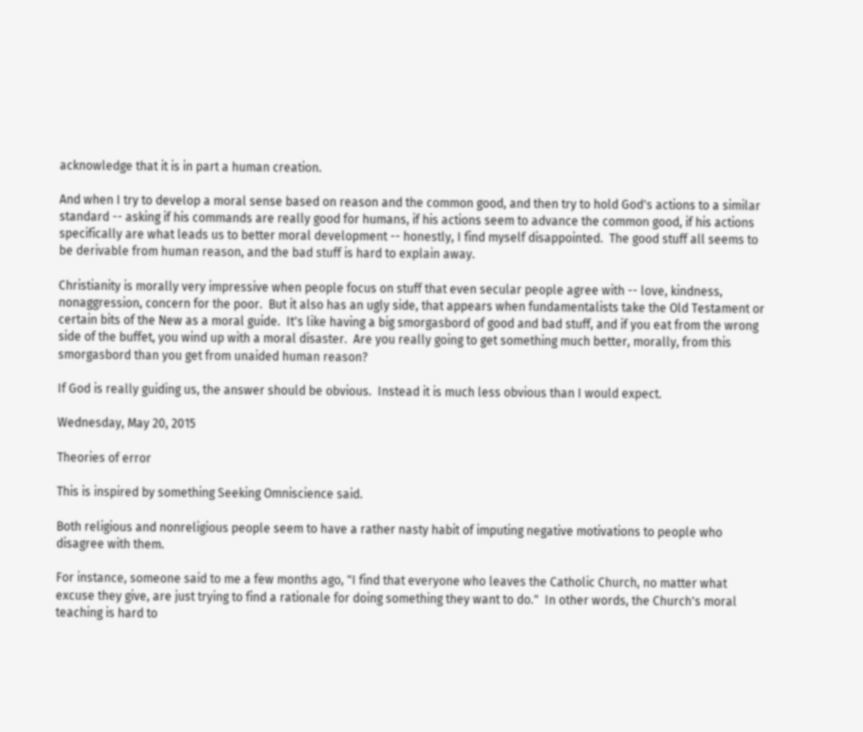acknowledge that it is in part a human creation.

And when I try to develop a moral sense based on reason and the common good, and then try to hold God's actions to a similar standard -- asking if his commands are really good for humans, if his actions seem to advance the common good, if his actions specifically are what leads us to better moral development -- honestly, I find myself disappointed.  The good stuff all seems to be derivable from human reason, and the bad stuff is hard to explain away.

Christianity is morally very impressive when people focus on stuff that even secular people agree with -- love, kindness, nonaggression, concern for the poor.  But it also has an ugly side, that appears when fundamentalists take the Old Testament or certain bits of the New as a moral guide.  It's like having a big smorgasbord of good and bad stuff, and if you eat from the wrong side of the buffet, you wind up with a moral disaster.  Are you really going to get something much better, morally, from this smorgasbord than you get from unaided human reason?

If God is really guiding us, the answer should be obvious.  Instead it is much less obvious than I would expect.

Wednesday, May 20, 2015

Theories of error

This is inspired by something Seeking Omniscience said.

Both religious and nonreligious people seem to have a rather nasty habit of imputing negative motivations to people who disagree with them.

For instance, someone said to me a few months ago, "I find that everyone who leaves the Catholic Church, no matter what excuse they give, are just trying to find a rationale for doing something they want to do."  In other words, the Church's moral teaching is hard to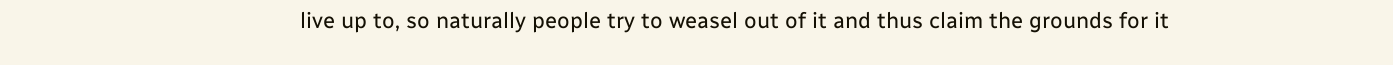live up to, so naturally people try to weasel out of it and thus claim the grounds for it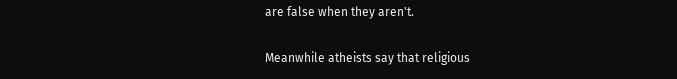are false when they aren't.

Meanwhile atheists say that religious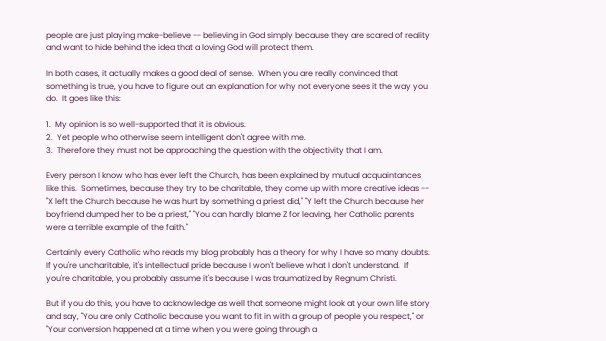people are just playing make-believe -- believing in God simply because they are scared of reality and want to hide behind the idea that a loving God will protect them.

In both cases, it actually makes a good deal of sense.  When you are really convinced that something is true, you have to figure out an explanation for why not everyone sees it the way you do.  It goes like this:

1.  My opinion is so well-supported that it is obvious.
2.  Yet people who otherwise seem intelligent don't agree with me.
3.  Therefore they must not be approaching the question with the objectivity that I am.

Every person I know who has ever left the Church, has been explained by mutual acquaintances like this.  Sometimes, because they try to be charitable, they come up with more creative ideas -- "X left the Church because he was hurt by something a priest did," "Y left the Church because her boyfriend dumped her to be a priest," "You can hardly blame Z for leaving, her Catholic parents were a terrible example of the faith."

Certainly every Catholic who reads my blog probably has a theory for why I have so many doubts.  If you're uncharitable, it's intellectual pride because I won't believe what I don't understand.  If you're charitable, you probably assume it's because I was traumatized by Regnum Christi.

But if you do this, you have to acknowledge as well that someone might look at your own life story and say, "You are only Catholic because you want to fit in with a group of people you respect," or "Your conversion happened at a time when you were going through a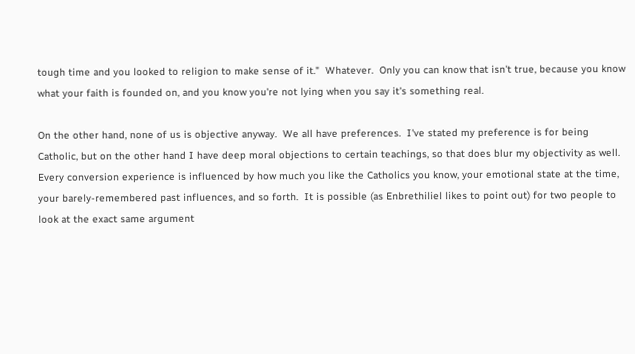tough time and you looked to religion to make sense of it."  Whatever.  Only you can know that isn't true, because you know what your faith is founded on, and you know you're not lying when you say it's something real.

On the other hand, none of us is objective anyway.  We all have preferences.  I've stated my preference is for being Catholic, but on the other hand I have deep moral objections to certain teachings, so that does blur my objectivity as well. Every conversion experience is influenced by how much you like the Catholics you know, your emotional state at the time, your barely-remembered past influences, and so forth.  It is possible (as Enbrethiliel likes to point out) for two people to look at the exact same argument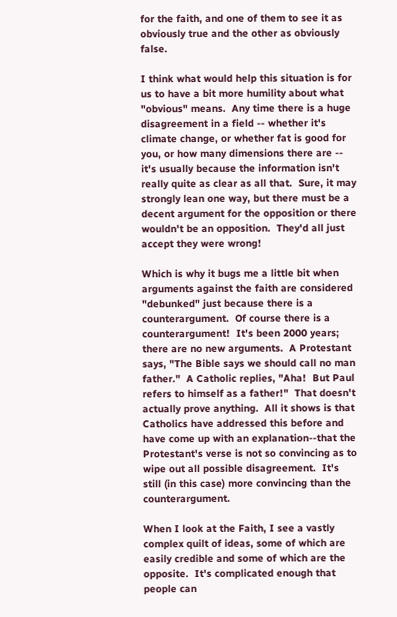for the faith, and one of them to see it as obviously true and the other as obviously false.

I think what would help this situation is for us to have a bit more humility about what "obvious" means.  Any time there is a huge disagreement in a field -- whether it's climate change, or whether fat is good for you, or how many dimensions there are -- it's usually because the information isn't really quite as clear as all that.  Sure, it may strongly lean one way, but there must be a decent argument for the opposition or there wouldn't be an opposition.  They'd all just accept they were wrong!

Which is why it bugs me a little bit when arguments against the faith are considered "debunked" just because there is a counterargument.  Of course there is a counterargument!  It's been 2000 years; there are no new arguments.  A Protestant says, "The Bible says we should call no man father."  A Catholic replies, "Aha!  But Paul refers to himself as a father!"  That doesn't actually prove anything.  All it shows is that Catholics have addressed this before and have come up with an explanation--that the Protestant's verse is not so convincing as to wipe out all possible disagreement.  It's still (in this case) more convincing than the counterargument.

When I look at the Faith, I see a vastly complex quilt of ideas, some of which are easily credible and some of which are the opposite.  It's complicated enough that people can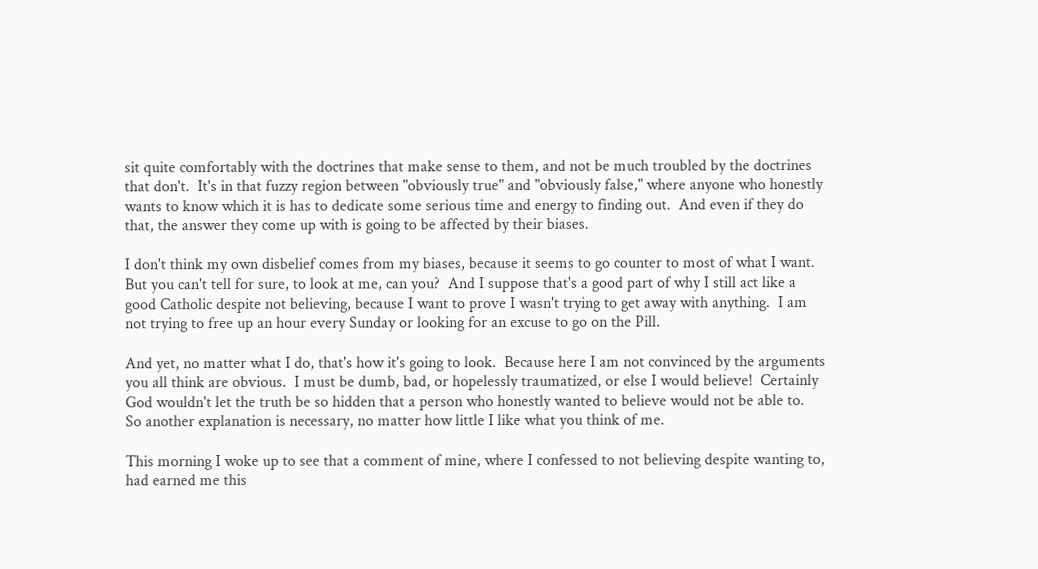sit quite comfortably with the doctrines that make sense to them, and not be much troubled by the doctrines that don't.  It's in that fuzzy region between "obviously true" and "obviously false," where anyone who honestly wants to know which it is has to dedicate some serious time and energy to finding out.  And even if they do that, the answer they come up with is going to be affected by their biases.

I don't think my own disbelief comes from my biases, because it seems to go counter to most of what I want.  But you can't tell for sure, to look at me, can you?  And I suppose that's a good part of why I still act like a good Catholic despite not believing, because I want to prove I wasn't trying to get away with anything.  I am not trying to free up an hour every Sunday or looking for an excuse to go on the Pill.

And yet, no matter what I do, that's how it's going to look.  Because here I am not convinced by the arguments you all think are obvious.  I must be dumb, bad, or hopelessly traumatized, or else I would believe!  Certainly God wouldn't let the truth be so hidden that a person who honestly wanted to believe would not be able to.  So another explanation is necessary, no matter how little I like what you think of me.

This morning I woke up to see that a comment of mine, where I confessed to not believing despite wanting to, had earned me this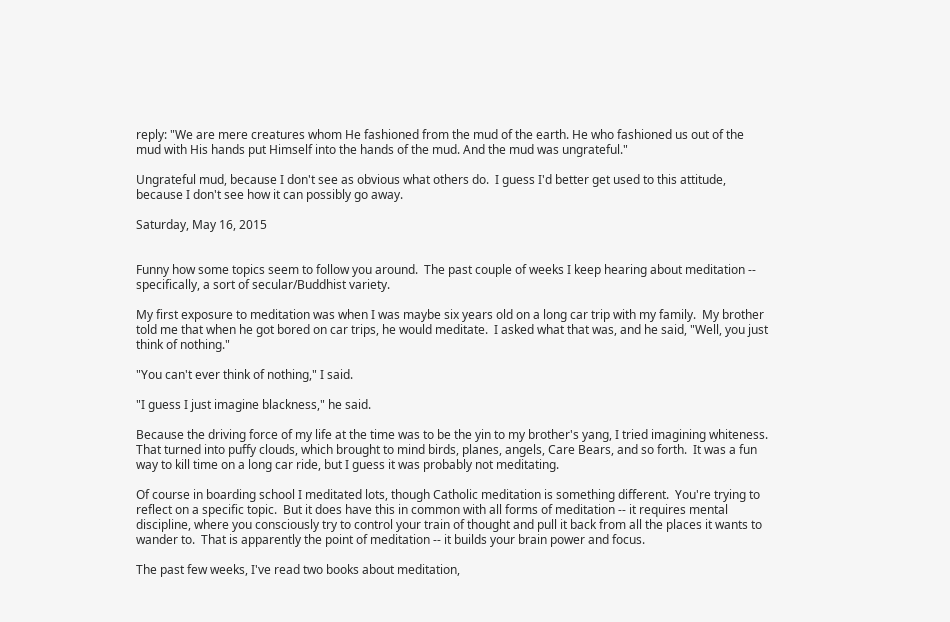reply: "We are mere creatures whom He fashioned from the mud of the earth. He who fashioned us out of the mud with His hands put Himself into the hands of the mud. And the mud was ungrateful."

Ungrateful mud, because I don't see as obvious what others do.  I guess I'd better get used to this attitude, because I don't see how it can possibly go away.

Saturday, May 16, 2015


Funny how some topics seem to follow you around.  The past couple of weeks I keep hearing about meditation -- specifically, a sort of secular/Buddhist variety.

My first exposure to meditation was when I was maybe six years old on a long car trip with my family.  My brother told me that when he got bored on car trips, he would meditate.  I asked what that was, and he said, "Well, you just think of nothing."

"You can't ever think of nothing," I said.

"I guess I just imagine blackness," he said.

Because the driving force of my life at the time was to be the yin to my brother's yang, I tried imagining whiteness.  That turned into puffy clouds, which brought to mind birds, planes, angels, Care Bears, and so forth.  It was a fun way to kill time on a long car ride, but I guess it was probably not meditating.

Of course in boarding school I meditated lots, though Catholic meditation is something different.  You're trying to reflect on a specific topic.  But it does have this in common with all forms of meditation -- it requires mental discipline, where you consciously try to control your train of thought and pull it back from all the places it wants to wander to.  That is apparently the point of meditation -- it builds your brain power and focus.

The past few weeks, I've read two books about meditation,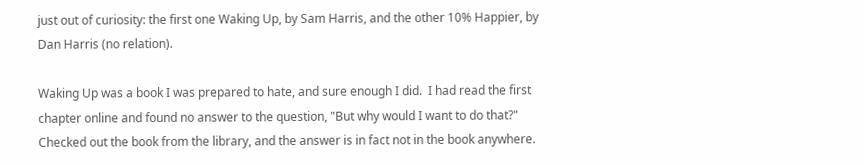just out of curiosity: the first one Waking Up, by Sam Harris, and the other 10% Happier, by Dan Harris (no relation).

Waking Up was a book I was prepared to hate, and sure enough I did.  I had read the first chapter online and found no answer to the question, "But why would I want to do that?"  Checked out the book from the library, and the answer is in fact not in the book anywhere.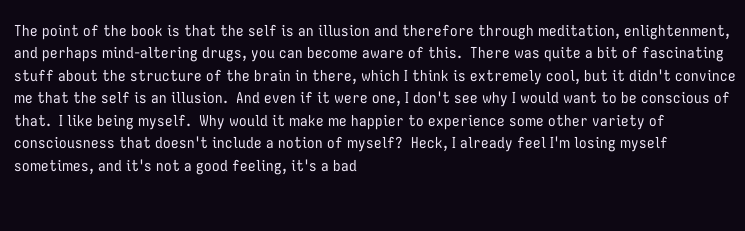The point of the book is that the self is an illusion and therefore through meditation, enlightenment, and perhaps mind-altering drugs, you can become aware of this.  There was quite a bit of fascinating stuff about the structure of the brain in there, which I think is extremely cool, but it didn't convince me that the self is an illusion.  And even if it were one, I don't see why I would want to be conscious of that.  I like being myself.  Why would it make me happier to experience some other variety of consciousness that doesn't include a notion of myself?  Heck, I already feel I'm losing myself sometimes, and it's not a good feeling, it's a bad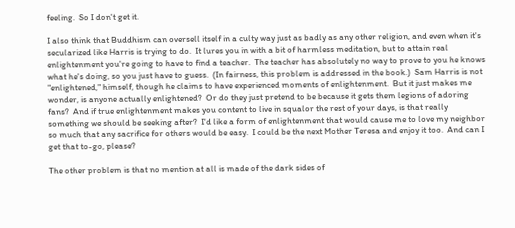feeling.  So I don't get it.

I also think that Buddhism can oversell itself in a culty way just as badly as any other religion, and even when it's secularized like Harris is trying to do.  It lures you in with a bit of harmless meditation, but to attain real enlightenment you're going to have to find a teacher.  The teacher has absolutely no way to prove to you he knows what he's doing, so you just have to guess.  (In fairness, this problem is addressed in the book.)  Sam Harris is not "enlightened," himself, though he claims to have experienced moments of enlightenment.  But it just makes me wonder, is anyone actually enlightened?  Or do they just pretend to be because it gets them legions of adoring fans?  And if true enlightenment makes you content to live in squalor the rest of your days, is that really something we should be seeking after?  I'd like a form of enlightenment that would cause me to love my neighbor so much that any sacrifice for others would be easy.  I could be the next Mother Teresa and enjoy it too.  And can I get that to-go, please?

The other problem is that no mention at all is made of the dark sides of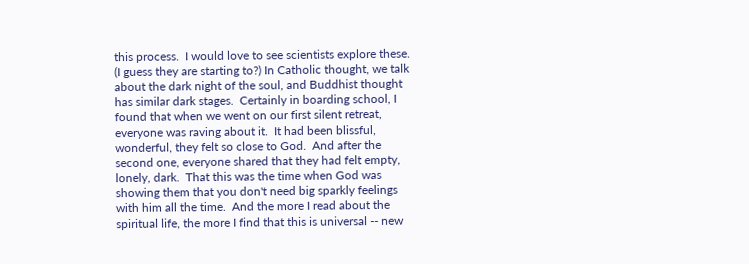this process.  I would love to see scientists explore these.  (I guess they are starting to?) In Catholic thought, we talk about the dark night of the soul, and Buddhist thought has similar dark stages.  Certainly in boarding school, I found that when we went on our first silent retreat, everyone was raving about it.  It had been blissful, wonderful, they felt so close to God.  And after the second one, everyone shared that they had felt empty, lonely, dark.  That this was the time when God was showing them that you don't need big sparkly feelings with him all the time.  And the more I read about the spiritual life, the more I find that this is universal -- new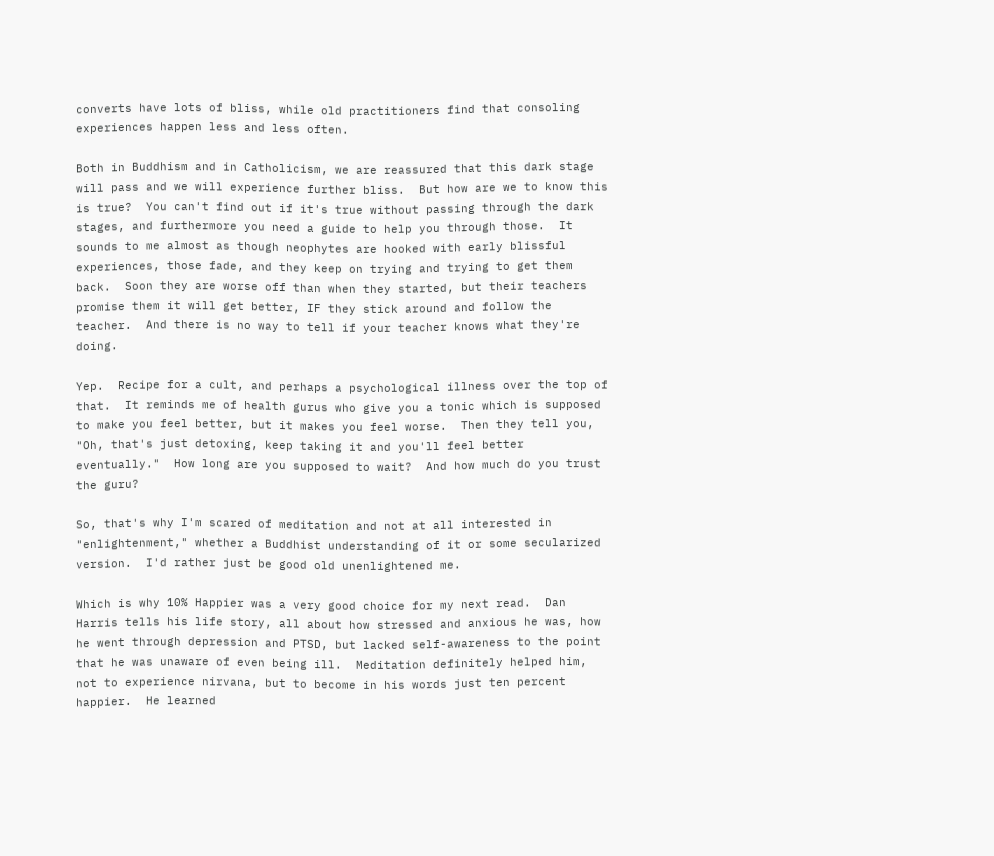converts have lots of bliss, while old practitioners find that consoling experiences happen less and less often.

Both in Buddhism and in Catholicism, we are reassured that this dark stage will pass and we will experience further bliss.  But how are we to know this is true?  You can't find out if it's true without passing through the dark stages, and furthermore you need a guide to help you through those.  It sounds to me almost as though neophytes are hooked with early blissful experiences, those fade, and they keep on trying and trying to get them back.  Soon they are worse off than when they started, but their teachers promise them it will get better, IF they stick around and follow the teacher.  And there is no way to tell if your teacher knows what they're doing.

Yep.  Recipe for a cult, and perhaps a psychological illness over the top of that.  It reminds me of health gurus who give you a tonic which is supposed to make you feel better, but it makes you feel worse.  Then they tell you, "Oh, that's just detoxing, keep taking it and you'll feel better eventually."  How long are you supposed to wait?  And how much do you trust the guru?

So, that's why I'm scared of meditation and not at all interested in "enlightenment," whether a Buddhist understanding of it or some secularized version.  I'd rather just be good old unenlightened me.

Which is why 10% Happier was a very good choice for my next read.  Dan Harris tells his life story, all about how stressed and anxious he was, how he went through depression and PTSD, but lacked self-awareness to the point that he was unaware of even being ill.  Meditation definitely helped him, not to experience nirvana, but to become in his words just ten percent happier.  He learned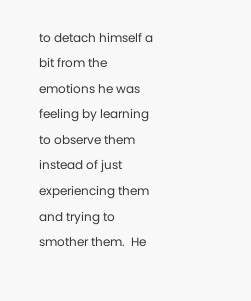to detach himself a bit from the emotions he was feeling by learning to observe them instead of just experiencing them and trying to smother them.  He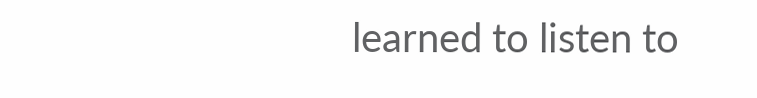learned to listen to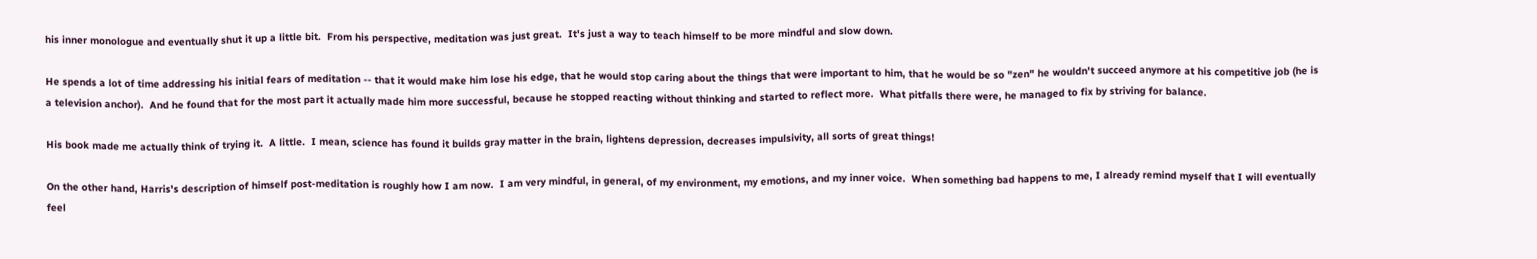his inner monologue and eventually shut it up a little bit.  From his perspective, meditation was just great.  It's just a way to teach himself to be more mindful and slow down.

He spends a lot of time addressing his initial fears of meditation -- that it would make him lose his edge, that he would stop caring about the things that were important to him, that he would be so "zen" he wouldn't succeed anymore at his competitive job (he is a television anchor).  And he found that for the most part it actually made him more successful, because he stopped reacting without thinking and started to reflect more.  What pitfalls there were, he managed to fix by striving for balance.

His book made me actually think of trying it.  A little.  I mean, science has found it builds gray matter in the brain, lightens depression, decreases impulsivity, all sorts of great things!

On the other hand, Harris's description of himself post-meditation is roughly how I am now.  I am very mindful, in general, of my environment, my emotions, and my inner voice.  When something bad happens to me, I already remind myself that I will eventually feel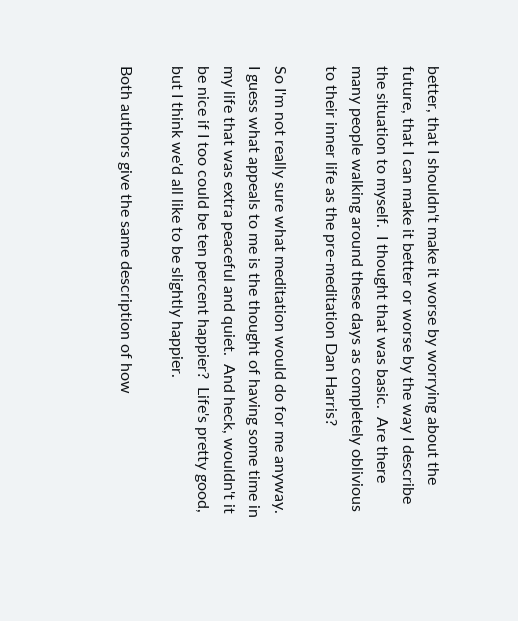better, that I shouldn't make it worse by worrying about the future, that I can make it better or worse by the way I describe the situation to myself.  I thought that was basic.  Are there many people walking around these days as completely oblivious to their inner life as the pre-meditation Dan Harris?

So I'm not really sure what meditation would do for me anyway.  I guess what appeals to me is the thought of having some time in my life that was extra peaceful and quiet.  And heck, wouldn't it be nice if I too could be ten percent happier?  Life's pretty good, but I think we'd all like to be slightly happier.

Both authors give the same description of how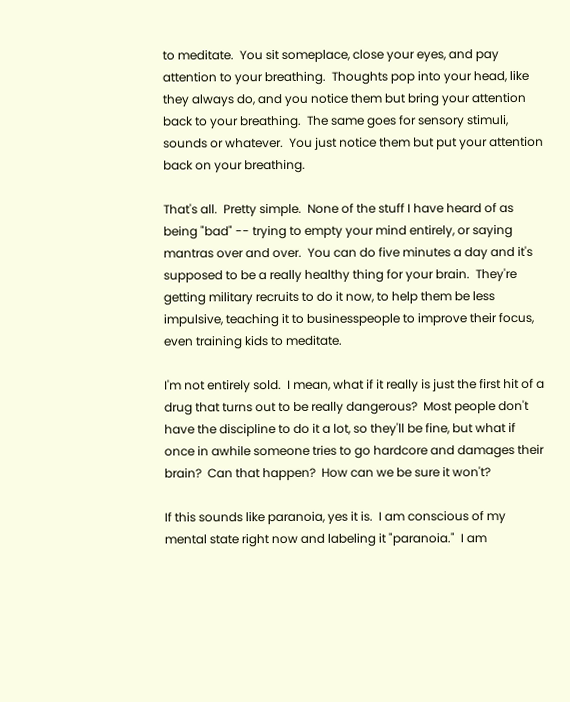to meditate.  You sit someplace, close your eyes, and pay attention to your breathing.  Thoughts pop into your head, like they always do, and you notice them but bring your attention back to your breathing.  The same goes for sensory stimuli, sounds or whatever.  You just notice them but put your attention back on your breathing.

That's all.  Pretty simple.  None of the stuff I have heard of as being "bad" -- trying to empty your mind entirely, or saying mantras over and over.  You can do five minutes a day and it's supposed to be a really healthy thing for your brain.  They're getting military recruits to do it now, to help them be less impulsive, teaching it to businesspeople to improve their focus, even training kids to meditate.

I'm not entirely sold.  I mean, what if it really is just the first hit of a drug that turns out to be really dangerous?  Most people don't have the discipline to do it a lot, so they'll be fine, but what if once in awhile someone tries to go hardcore and damages their brain?  Can that happen?  How can we be sure it won't?

If this sounds like paranoia, yes it is.  I am conscious of my mental state right now and labeling it "paranoia."  I am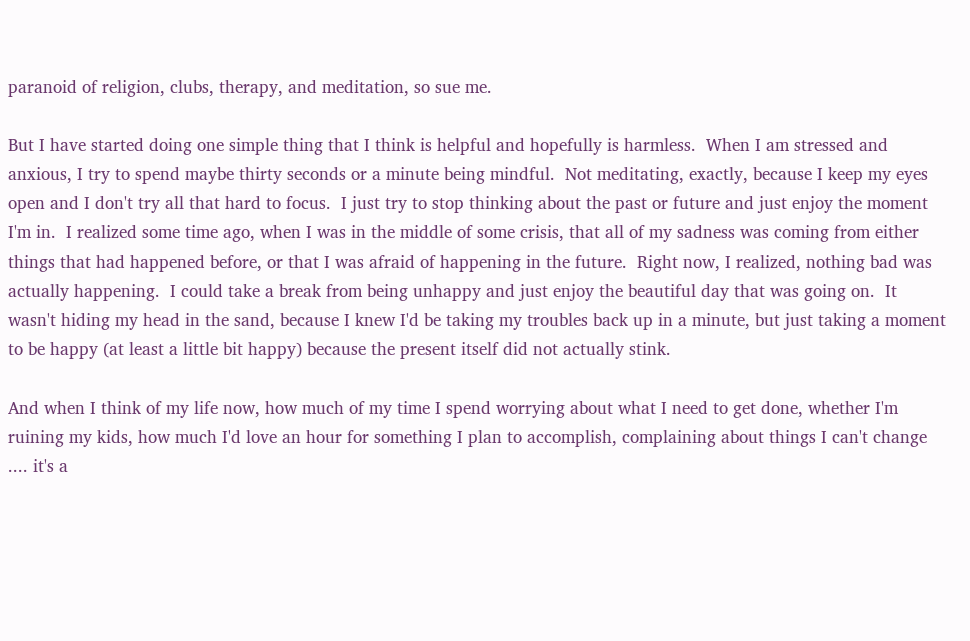paranoid of religion, clubs, therapy, and meditation, so sue me.

But I have started doing one simple thing that I think is helpful and hopefully is harmless.  When I am stressed and anxious, I try to spend maybe thirty seconds or a minute being mindful.  Not meditating, exactly, because I keep my eyes open and I don't try all that hard to focus.  I just try to stop thinking about the past or future and just enjoy the moment I'm in.  I realized some time ago, when I was in the middle of some crisis, that all of my sadness was coming from either things that had happened before, or that I was afraid of happening in the future.  Right now, I realized, nothing bad was actually happening.  I could take a break from being unhappy and just enjoy the beautiful day that was going on.  It wasn't hiding my head in the sand, because I knew I'd be taking my troubles back up in a minute, but just taking a moment to be happy (at least a little bit happy) because the present itself did not actually stink.

And when I think of my life now, how much of my time I spend worrying about what I need to get done, whether I'm ruining my kids, how much I'd love an hour for something I plan to accomplish, complaining about things I can't change .... it's a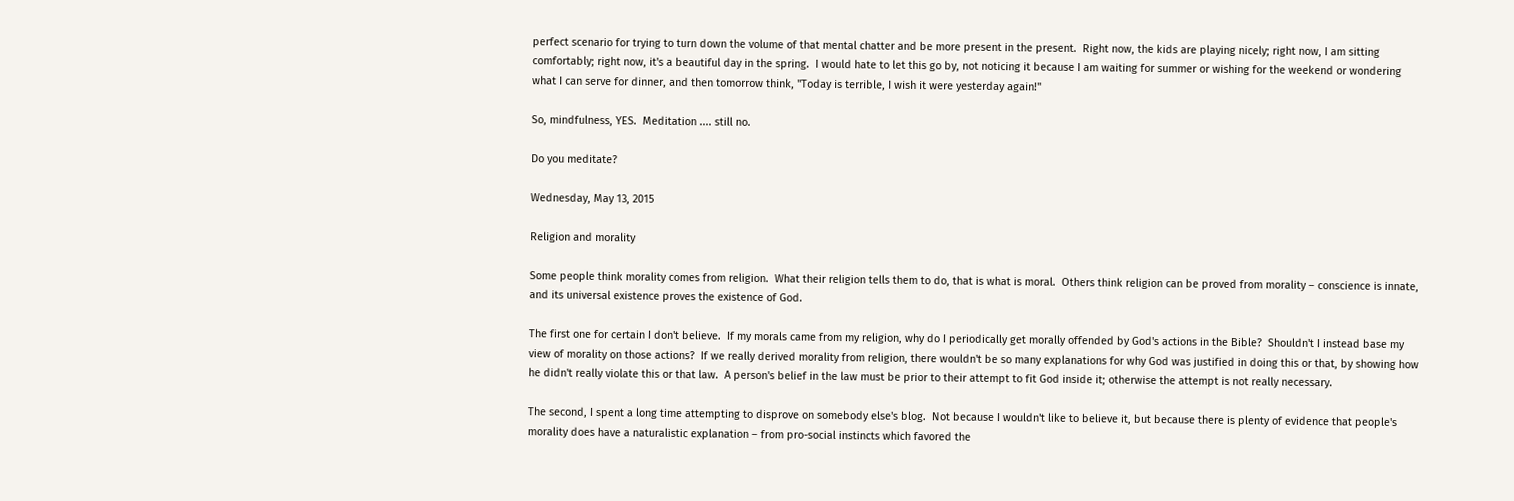perfect scenario for trying to turn down the volume of that mental chatter and be more present in the present.  Right now, the kids are playing nicely; right now, I am sitting comfortably; right now, it's a beautiful day in the spring.  I would hate to let this go by, not noticing it because I am waiting for summer or wishing for the weekend or wondering what I can serve for dinner, and then tomorrow think, "Today is terrible, I wish it were yesterday again!"

So, mindfulness, YES.  Meditation .... still no.

Do you meditate?

Wednesday, May 13, 2015

Religion and morality

Some people think morality comes from religion.  What their religion tells them to do, that is what is moral.  Others think religion can be proved from morality – conscience is innate, and its universal existence proves the existence of God.

The first one for certain I don't believe.  If my morals came from my religion, why do I periodically get morally offended by God's actions in the Bible?  Shouldn't I instead base my view of morality on those actions?  If we really derived morality from religion, there wouldn't be so many explanations for why God was justified in doing this or that, by showing how he didn't really violate this or that law.  A person's belief in the law must be prior to their attempt to fit God inside it; otherwise the attempt is not really necessary.

The second, I spent a long time attempting to disprove on somebody else's blog.  Not because I wouldn't like to believe it, but because there is plenty of evidence that people's morality does have a naturalistic explanation – from pro-social instincts which favored the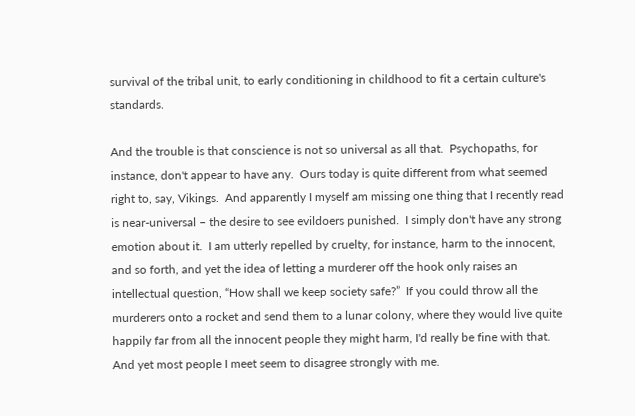survival of the tribal unit, to early conditioning in childhood to fit a certain culture's standards.

And the trouble is that conscience is not so universal as all that.  Psychopaths, for instance, don't appear to have any.  Ours today is quite different from what seemed right to, say, Vikings.  And apparently I myself am missing one thing that I recently read is near-universal – the desire to see evildoers punished.  I simply don't have any strong emotion about it.  I am utterly repelled by cruelty, for instance, harm to the innocent, and so forth, and yet the idea of letting a murderer off the hook only raises an intellectual question, “How shall we keep society safe?”  If you could throw all the murderers onto a rocket and send them to a lunar colony, where they would live quite happily far from all the innocent people they might harm, I'd really be fine with that.  And yet most people I meet seem to disagree strongly with me.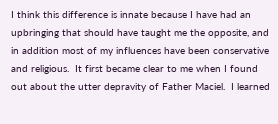I think this difference is innate because I have had an upbringing that should have taught me the opposite, and in addition most of my influences have been conservative and religious.  It first became clear to me when I found out about the utter depravity of Father Maciel.  I learned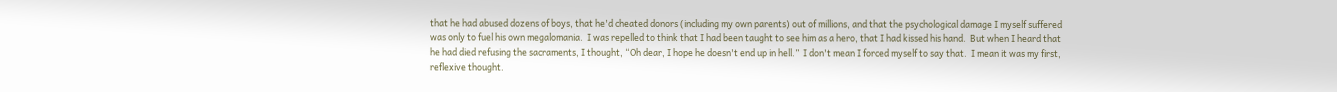that he had abused dozens of boys, that he'd cheated donors (including my own parents) out of millions, and that the psychological damage I myself suffered was only to fuel his own megalomania.  I was repelled to think that I had been taught to see him as a hero, that I had kissed his hand.  But when I heard that he had died refusing the sacraments, I thought, “Oh dear, I hope he doesn't end up in hell.”  I don't mean I forced myself to say that.  I mean it was my first, reflexive thought.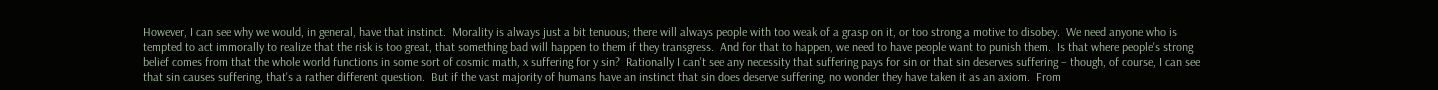However, I can see why we would, in general, have that instinct.  Morality is always just a bit tenuous; there will always people with too weak of a grasp on it, or too strong a motive to disobey.  We need anyone who is tempted to act immorally to realize that the risk is too great, that something bad will happen to them if they transgress.  And for that to happen, we need to have people want to punish them.  Is that where people's strong belief comes from that the whole world functions in some sort of cosmic math, x suffering for y sin?  Rationally I can't see any necessity that suffering pays for sin or that sin deserves suffering – though, of course, I can see that sin causes suffering, that's a rather different question.  But if the vast majority of humans have an instinct that sin does deserve suffering, no wonder they have taken it as an axiom.  From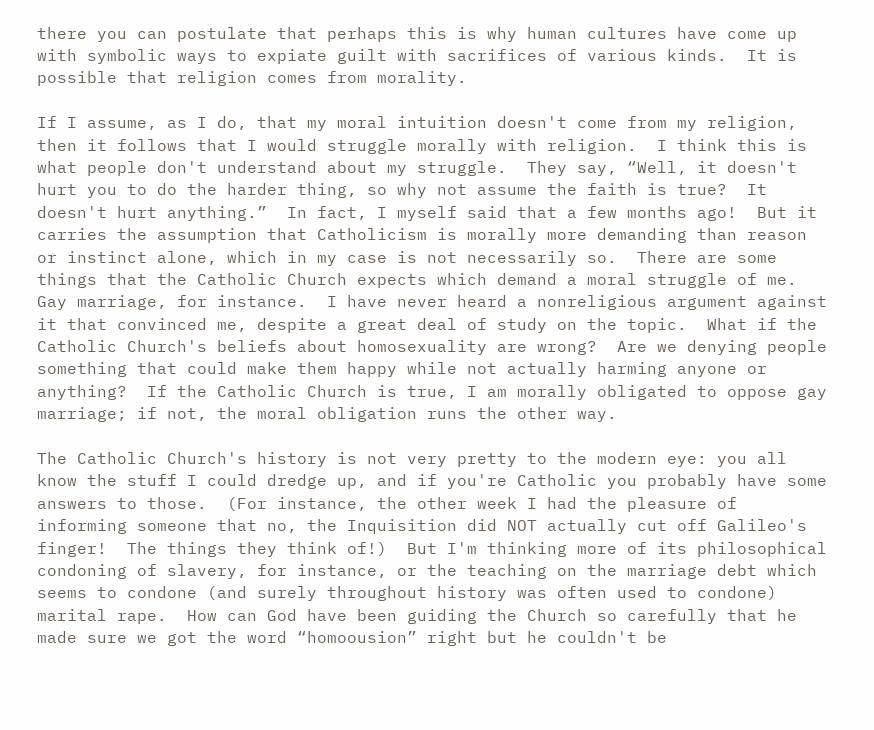there you can postulate that perhaps this is why human cultures have come up with symbolic ways to expiate guilt with sacrifices of various kinds.  It is possible that religion comes from morality.

If I assume, as I do, that my moral intuition doesn't come from my religion, then it follows that I would struggle morally with religion.  I think this is what people don't understand about my struggle.  They say, “Well, it doesn't hurt you to do the harder thing, so why not assume the faith is true?  It doesn't hurt anything.”  In fact, I myself said that a few months ago!  But it carries the assumption that Catholicism is morally more demanding than reason or instinct alone, which in my case is not necessarily so.  There are some things that the Catholic Church expects which demand a moral struggle of me.  Gay marriage, for instance.  I have never heard a nonreligious argument against it that convinced me, despite a great deal of study on the topic.  What if the Catholic Church's beliefs about homosexuality are wrong?  Are we denying people something that could make them happy while not actually harming anyone or anything?  If the Catholic Church is true, I am morally obligated to oppose gay marriage; if not, the moral obligation runs the other way.

The Catholic Church's history is not very pretty to the modern eye: you all know the stuff I could dredge up, and if you're Catholic you probably have some answers to those.  (For instance, the other week I had the pleasure of informing someone that no, the Inquisition did NOT actually cut off Galileo's finger!  The things they think of!)  But I'm thinking more of its philosophical condoning of slavery, for instance, or the teaching on the marriage debt which seems to condone (and surely throughout history was often used to condone) marital rape.  How can God have been guiding the Church so carefully that he made sure we got the word “homoousion” right but he couldn't be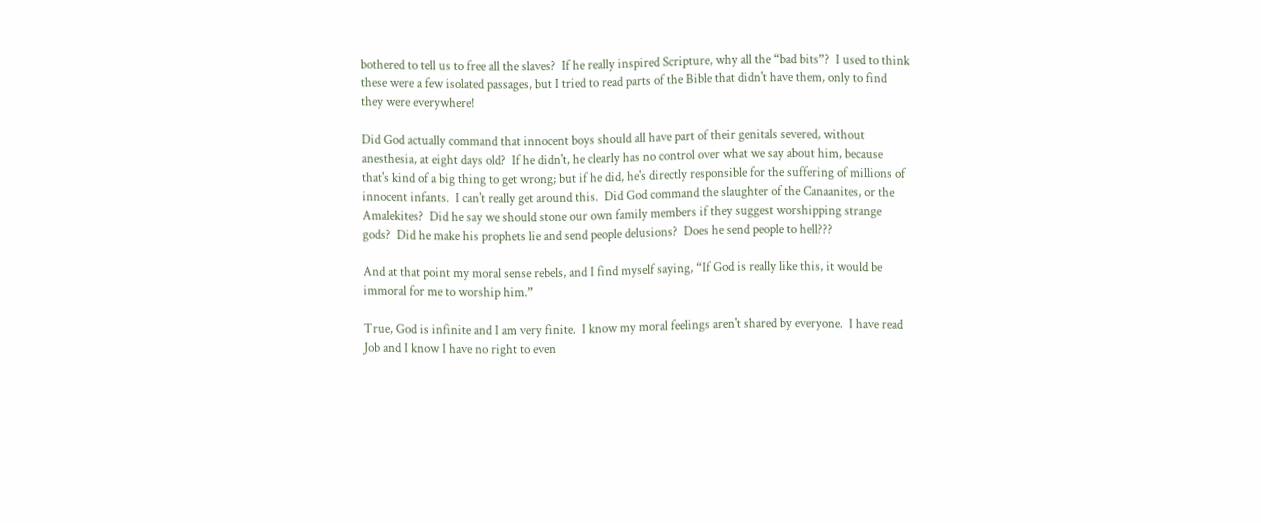bothered to tell us to free all the slaves?  If he really inspired Scripture, why all the “bad bits”?  I used to think these were a few isolated passages, but I tried to read parts of the Bible that didn't have them, only to find they were everywhere!

Did God actually command that innocent boys should all have part of their genitals severed, without anesthesia, at eight days old?  If he didn't, he clearly has no control over what we say about him, because that's kind of a big thing to get wrong; but if he did, he's directly responsible for the suffering of millions of innocent infants.  I can't really get around this.  Did God command the slaughter of the Canaanites, or the Amalekites?  Did he say we should stone our own family members if they suggest worshipping strange gods?  Did he make his prophets lie and send people delusions?  Does he send people to hell???

And at that point my moral sense rebels, and I find myself saying, “If God is really like this, it would be immoral for me to worship him.”

True, God is infinite and I am very finite.  I know my moral feelings aren't shared by everyone.  I have read Job and I know I have no right to even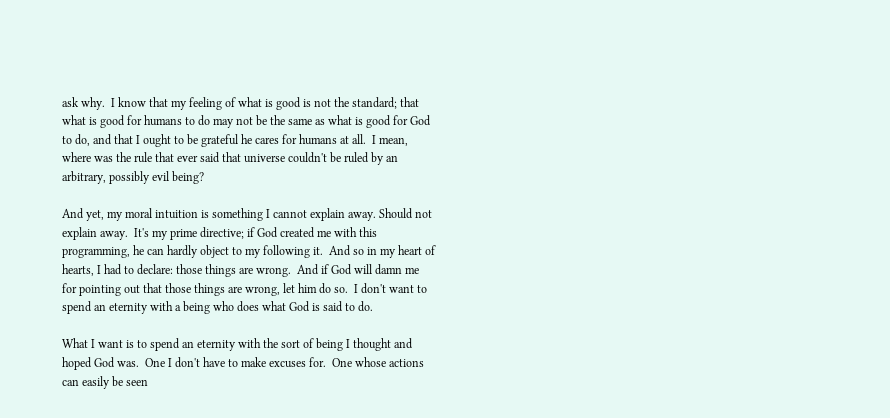ask why.  I know that my feeling of what is good is not the standard; that what is good for humans to do may not be the same as what is good for God to do, and that I ought to be grateful he cares for humans at all.  I mean, where was the rule that ever said that universe couldn't be ruled by an arbitrary, possibly evil being?

And yet, my moral intuition is something I cannot explain away. Should not explain away.  It's my prime directive; if God created me with this programming, he can hardly object to my following it.  And so in my heart of hearts, I had to declare: those things are wrong.  And if God will damn me for pointing out that those things are wrong, let him do so.  I don't want to spend an eternity with a being who does what God is said to do.

What I want is to spend an eternity with the sort of being I thought and hoped God was.  One I don't have to make excuses for.  One whose actions can easily be seen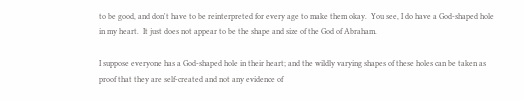to be good, and don't have to be reinterpreted for every age to make them okay.  You see, I do have a God-shaped hole in my heart.  It just does not appear to be the shape and size of the God of Abraham.

I suppose everyone has a God-shaped hole in their heart; and the wildly varying shapes of these holes can be taken as proof that they are self-created and not any evidence of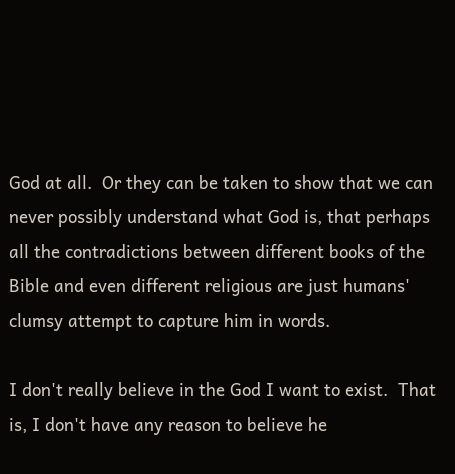God at all.  Or they can be taken to show that we can never possibly understand what God is, that perhaps all the contradictions between different books of the Bible and even different religious are just humans' clumsy attempt to capture him in words.

I don't really believe in the God I want to exist.  That is, I don't have any reason to believe he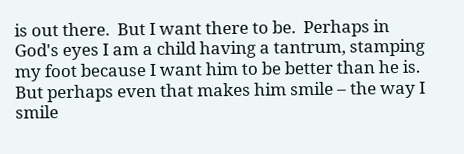is out there.  But I want there to be.  Perhaps in God's eyes I am a child having a tantrum, stamping my foot because I want him to be better than he is.  But perhaps even that makes him smile – the way I smile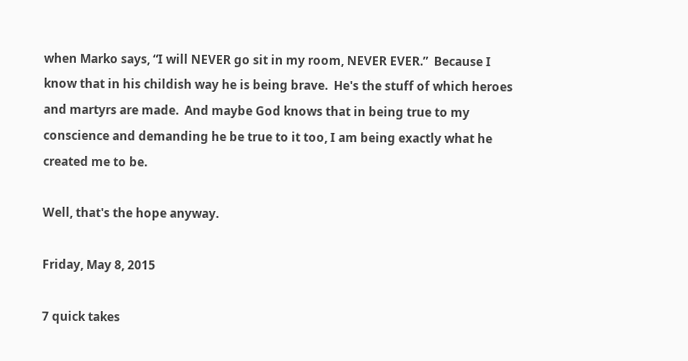when Marko says, “I will NEVER go sit in my room, NEVER EVER.”  Because I know that in his childish way he is being brave.  He's the stuff of which heroes and martyrs are made.  And maybe God knows that in being true to my conscience and demanding he be true to it too, I am being exactly what he created me to be.

Well, that's the hope anyway.

Friday, May 8, 2015

7 quick takes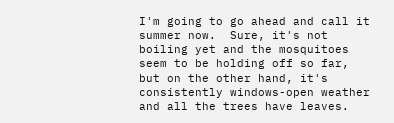I'm going to go ahead and call it summer now.  Sure, it's not boiling yet and the mosquitoes seem to be holding off so far, but on the other hand, it's consistently windows-open weather and all the trees have leaves.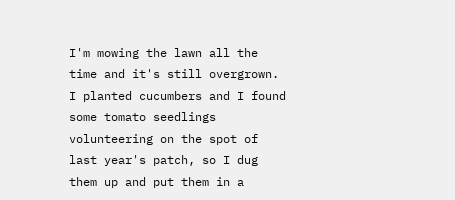I'm mowing the lawn all the time and it's still overgrown.  I planted cucumbers and I found some tomato seedlings volunteering on the spot of last year's patch, so I dug them up and put them in a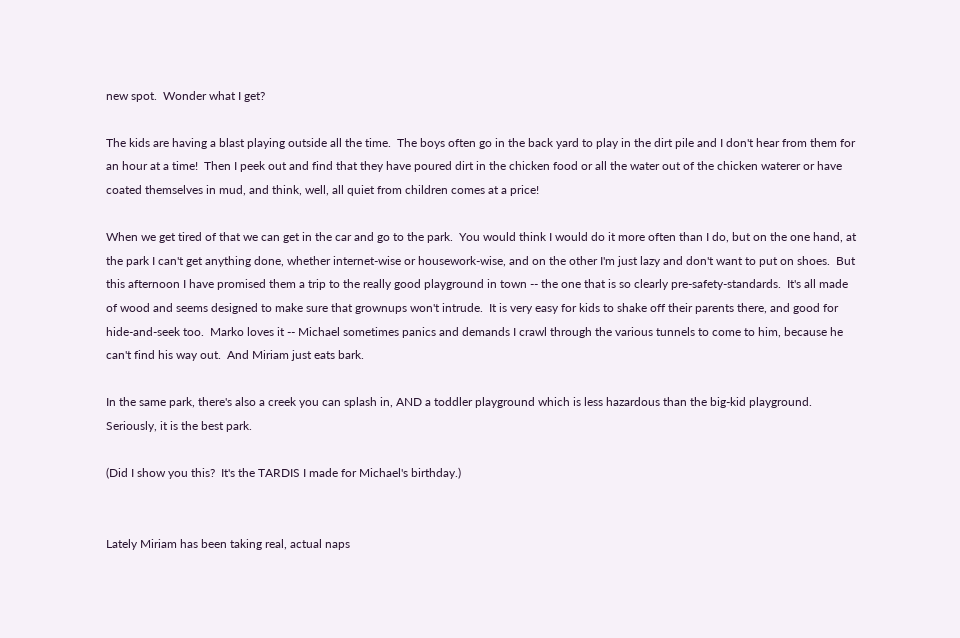new spot.  Wonder what I get?

The kids are having a blast playing outside all the time.  The boys often go in the back yard to play in the dirt pile and I don't hear from them for an hour at a time!  Then I peek out and find that they have poured dirt in the chicken food or all the water out of the chicken waterer or have coated themselves in mud, and think, well, all quiet from children comes at a price!

When we get tired of that we can get in the car and go to the park.  You would think I would do it more often than I do, but on the one hand, at the park I can't get anything done, whether internet-wise or housework-wise, and on the other I'm just lazy and don't want to put on shoes.  But this afternoon I have promised them a trip to the really good playground in town -- the one that is so clearly pre-safety-standards.  It's all made of wood and seems designed to make sure that grownups won't intrude.  It is very easy for kids to shake off their parents there, and good for hide-and-seek too.  Marko loves it -- Michael sometimes panics and demands I crawl through the various tunnels to come to him, because he can't find his way out.  And Miriam just eats bark.

In the same park, there's also a creek you can splash in, AND a toddler playground which is less hazardous than the big-kid playground.  Seriously, it is the best park.

(Did I show you this?  It's the TARDIS I made for Michael's birthday.)


Lately Miriam has been taking real, actual naps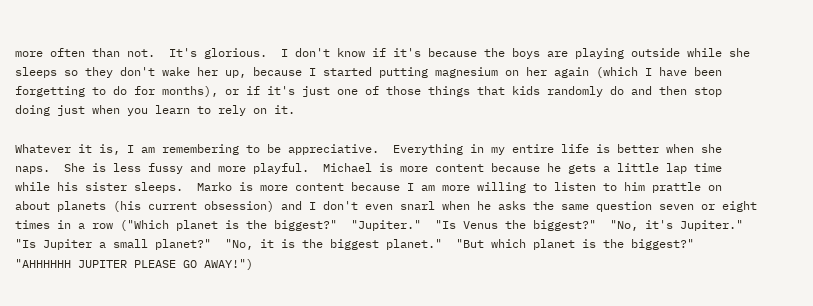more often than not.  It's glorious.  I don't know if it's because the boys are playing outside while she sleeps so they don't wake her up, because I started putting magnesium on her again (which I have been forgetting to do for months), or if it's just one of those things that kids randomly do and then stop doing just when you learn to rely on it.

Whatever it is, I am remembering to be appreciative.  Everything in my entire life is better when she naps.  She is less fussy and more playful.  Michael is more content because he gets a little lap time while his sister sleeps.  Marko is more content because I am more willing to listen to him prattle on about planets (his current obsession) and I don't even snarl when he asks the same question seven or eight times in a row ("Which planet is the biggest?"  "Jupiter."  "Is Venus the biggest?"  "No, it's Jupiter."  "Is Jupiter a small planet?"  "No, it is the biggest planet."  "But which planet is the biggest?"   "AHHHHHH JUPITER PLEASE GO AWAY!")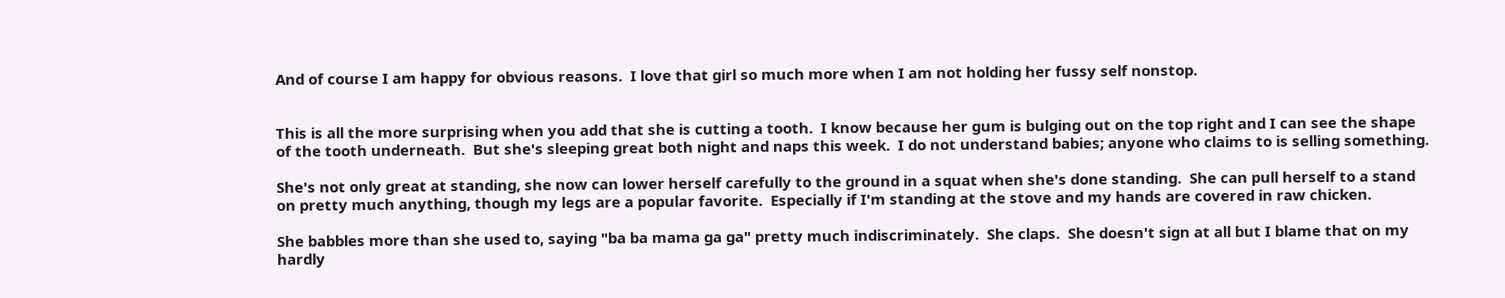And of course I am happy for obvious reasons.  I love that girl so much more when I am not holding her fussy self nonstop.


This is all the more surprising when you add that she is cutting a tooth.  I know because her gum is bulging out on the top right and I can see the shape of the tooth underneath.  But she's sleeping great both night and naps this week.  I do not understand babies; anyone who claims to is selling something.

She's not only great at standing, she now can lower herself carefully to the ground in a squat when she's done standing.  She can pull herself to a stand on pretty much anything, though my legs are a popular favorite.  Especially if I'm standing at the stove and my hands are covered in raw chicken.

She babbles more than she used to, saying "ba ba mama ga ga" pretty much indiscriminately.  She claps.  She doesn't sign at all but I blame that on my hardly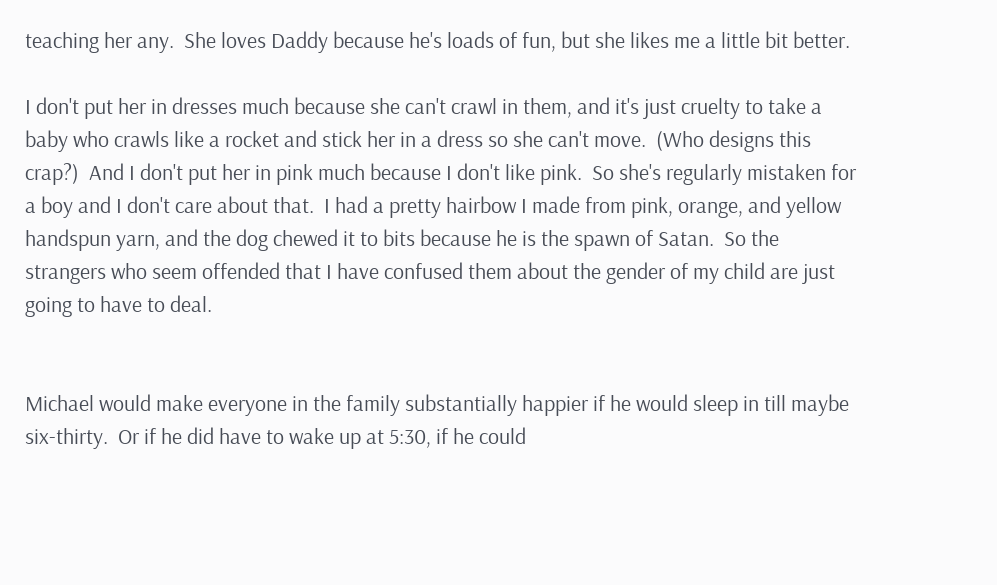teaching her any.  She loves Daddy because he's loads of fun, but she likes me a little bit better.

I don't put her in dresses much because she can't crawl in them, and it's just cruelty to take a baby who crawls like a rocket and stick her in a dress so she can't move.  (Who designs this crap?)  And I don't put her in pink much because I don't like pink.  So she's regularly mistaken for a boy and I don't care about that.  I had a pretty hairbow I made from pink, orange, and yellow handspun yarn, and the dog chewed it to bits because he is the spawn of Satan.  So the strangers who seem offended that I have confused them about the gender of my child are just going to have to deal.


Michael would make everyone in the family substantially happier if he would sleep in till maybe six-thirty.  Or if he did have to wake up at 5:30, if he could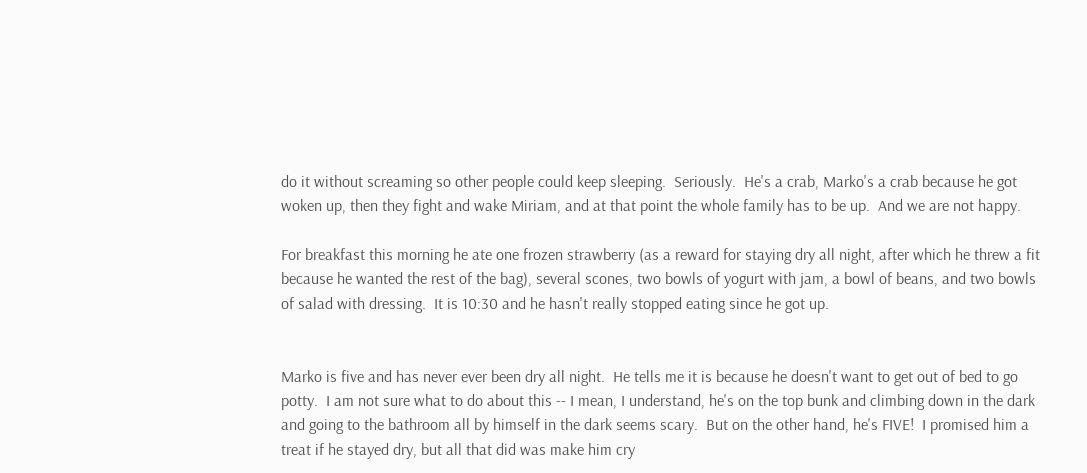do it without screaming so other people could keep sleeping.  Seriously.  He's a crab, Marko's a crab because he got woken up, then they fight and wake Miriam, and at that point the whole family has to be up.  And we are not happy.

For breakfast this morning he ate one frozen strawberry (as a reward for staying dry all night, after which he threw a fit because he wanted the rest of the bag), several scones, two bowls of yogurt with jam, a bowl of beans, and two bowls of salad with dressing.  It is 10:30 and he hasn't really stopped eating since he got up.


Marko is five and has never ever been dry all night.  He tells me it is because he doesn't want to get out of bed to go potty.  I am not sure what to do about this -- I mean, I understand, he's on the top bunk and climbing down in the dark and going to the bathroom all by himself in the dark seems scary.  But on the other hand, he's FIVE!  I promised him a treat if he stayed dry, but all that did was make him cry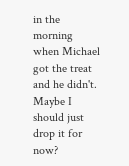in the morning when Michael got the treat and he didn't.  Maybe I should just drop it for now?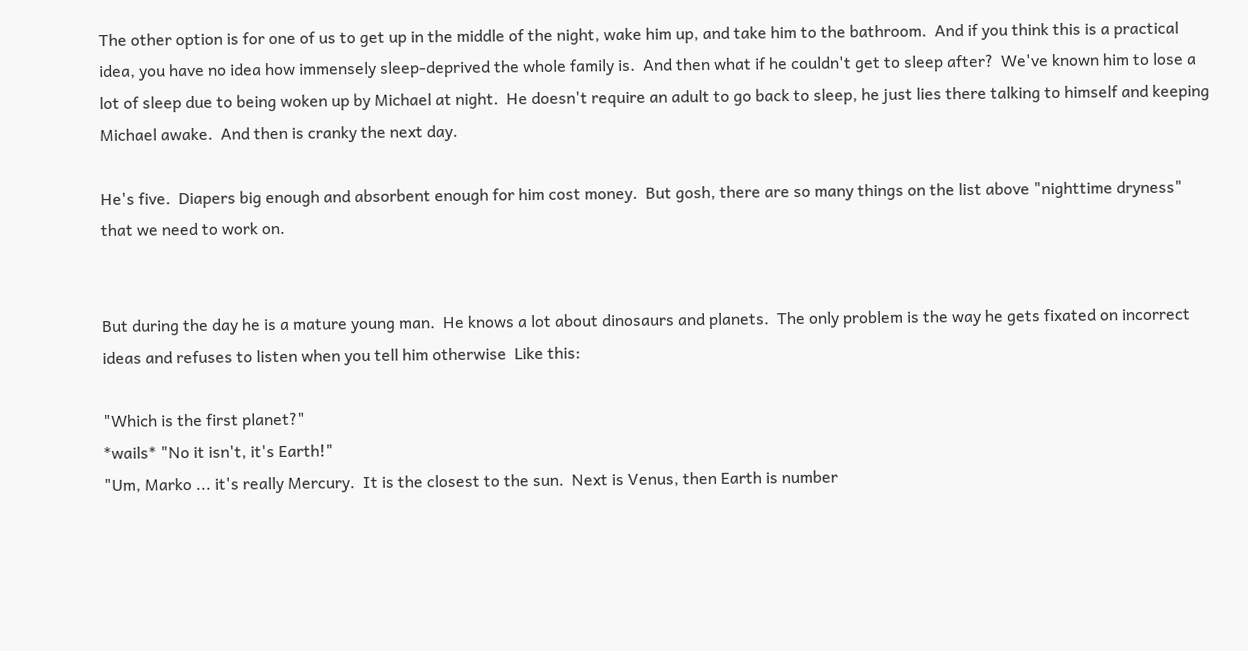The other option is for one of us to get up in the middle of the night, wake him up, and take him to the bathroom.  And if you think this is a practical idea, you have no idea how immensely sleep-deprived the whole family is.  And then what if he couldn't get to sleep after?  We've known him to lose a lot of sleep due to being woken up by Michael at night.  He doesn't require an adult to go back to sleep, he just lies there talking to himself and keeping Michael awake.  And then is cranky the next day.

He's five.  Diapers big enough and absorbent enough for him cost money.  But gosh, there are so many things on the list above "nighttime dryness" that we need to work on.


But during the day he is a mature young man.  He knows a lot about dinosaurs and planets.  The only problem is the way he gets fixated on incorrect ideas and refuses to listen when you tell him otherwise  Like this:

"Which is the first planet?"
*wails* "No it isn't, it's Earth!"
"Um, Marko ... it's really Mercury.  It is the closest to the sun.  Next is Venus, then Earth is number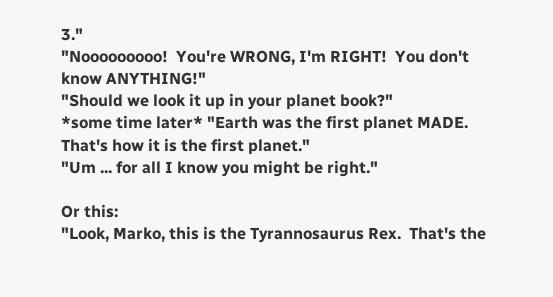3."
"Nooooooooo!  You're WRONG, I'm RIGHT!  You don't know ANYTHING!"
"Should we look it up in your planet book?"
*some time later* "Earth was the first planet MADE.  That's how it is the first planet."
"Um ... for all I know you might be right."

Or this:
"Look, Marko, this is the Tyrannosaurus Rex.  That's the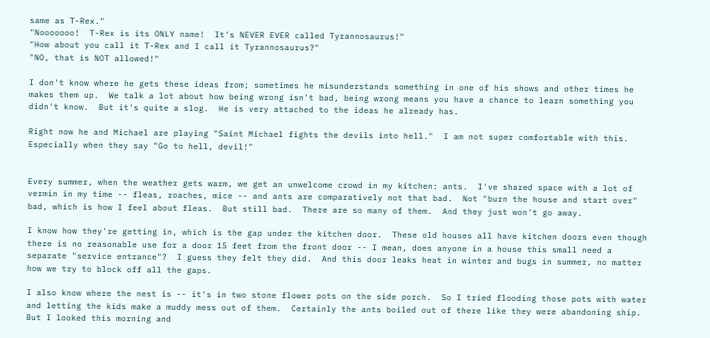same as T-Rex."
"Nooooooo!  T-Rex is its ONLY name!  It's NEVER EVER called Tyrannosaurus!"
"How about you call it T-Rex and I call it Tyrannosaurus?"
"NO, that is NOT allowed!"

I don't know where he gets these ideas from; sometimes he misunderstands something in one of his shows and other times he makes them up.  We talk a lot about how being wrong isn't bad, being wrong means you have a chance to learn something you didn't know.  But it's quite a slog.  He is very attached to the ideas he already has.

Right now he and Michael are playing "Saint Michael fights the devils into hell."  I am not super comfortable with this.  Especially when they say "Go to hell, devil!"


Every summer, when the weather gets warm, we get an unwelcome crowd in my kitchen: ants.  I've shared space with a lot of vermin in my time -- fleas, roaches, mice -- and ants are comparatively not that bad.  Not "burn the house and start over" bad, which is how I feel about fleas.  But still bad.  There are so many of them.  And they just won't go away.

I know how they're getting in, which is the gap under the kitchen door.  These old houses all have kitchen doors even though there is no reasonable use for a door 15 feet from the front door -- I mean, does anyone in a house this small need a separate "service entrance"?  I guess they felt they did.  And this door leaks heat in winter and bugs in summer, no matter how we try to block off all the gaps.

I also know where the nest is -- it's in two stone flower pots on the side porch.  So I tried flooding those pots with water and letting the kids make a muddy mess out of them.  Certainly the ants boiled out of there like they were abandoning ship.  But I looked this morning and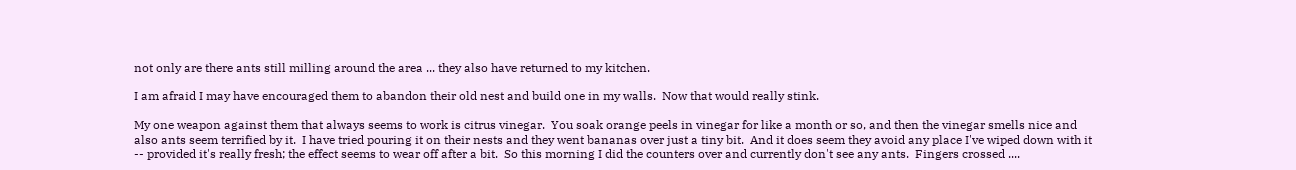not only are there ants still milling around the area ... they also have returned to my kitchen.

I am afraid I may have encouraged them to abandon their old nest and build one in my walls.  Now that would really stink.

My one weapon against them that always seems to work is citrus vinegar.  You soak orange peels in vinegar for like a month or so, and then the vinegar smells nice and also ants seem terrified by it.  I have tried pouring it on their nests and they went bananas over just a tiny bit.  And it does seem they avoid any place I've wiped down with it -- provided it's really fresh; the effect seems to wear off after a bit.  So this morning I did the counters over and currently don't see any ants.  Fingers crossed ....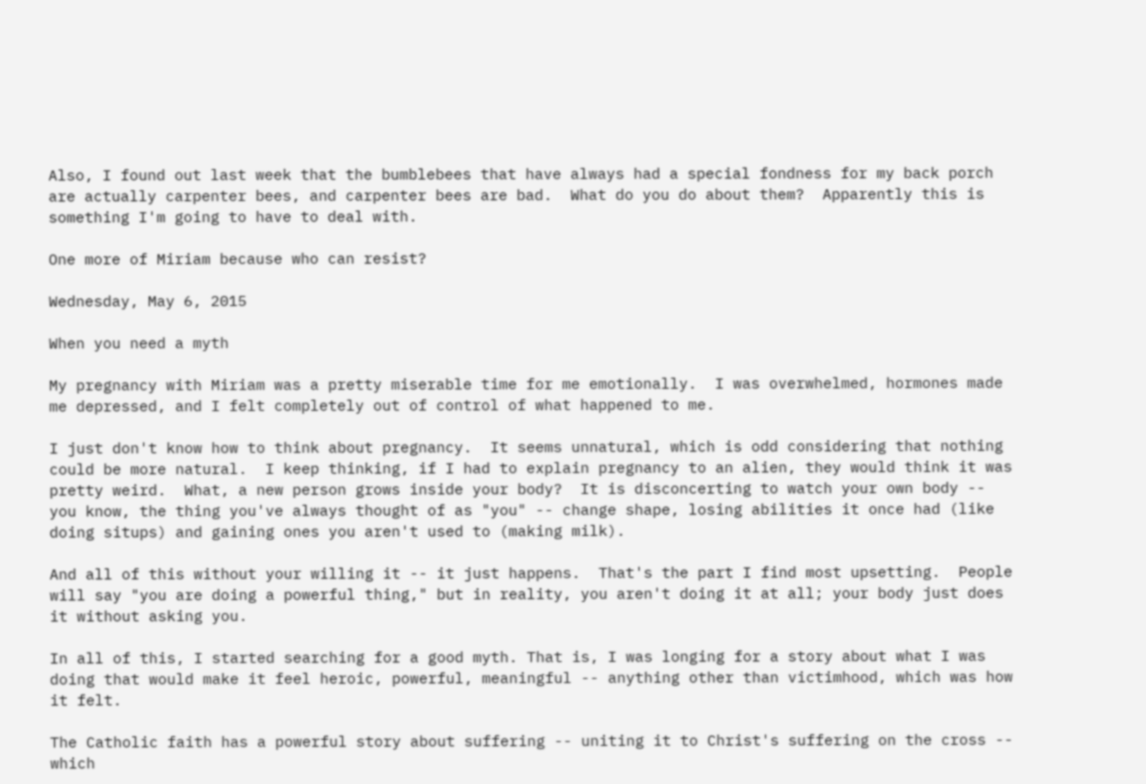Also, I found out last week that the bumblebees that have always had a special fondness for my back porch are actually carpenter bees, and carpenter bees are bad.  What do you do about them?  Apparently this is something I'm going to have to deal with.

One more of Miriam because who can resist?

Wednesday, May 6, 2015

When you need a myth

My pregnancy with Miriam was a pretty miserable time for me emotionally.  I was overwhelmed, hormones made me depressed, and I felt completely out of control of what happened to me.

I just don't know how to think about pregnancy.  It seems unnatural, which is odd considering that nothing could be more natural.  I keep thinking, if I had to explain pregnancy to an alien, they would think it was pretty weird.  What, a new person grows inside your body?  It is disconcerting to watch your own body -- you know, the thing you've always thought of as "you" -- change shape, losing abilities it once had (like doing situps) and gaining ones you aren't used to (making milk).

And all of this without your willing it -- it just happens.  That's the part I find most upsetting.  People will say "you are doing a powerful thing," but in reality, you aren't doing it at all; your body just does it without asking you.

In all of this, I started searching for a good myth. That is, I was longing for a story about what I was doing that would make it feel heroic, powerful, meaningful -- anything other than victimhood, which was how it felt.

The Catholic faith has a powerful story about suffering -- uniting it to Christ's suffering on the cross -- which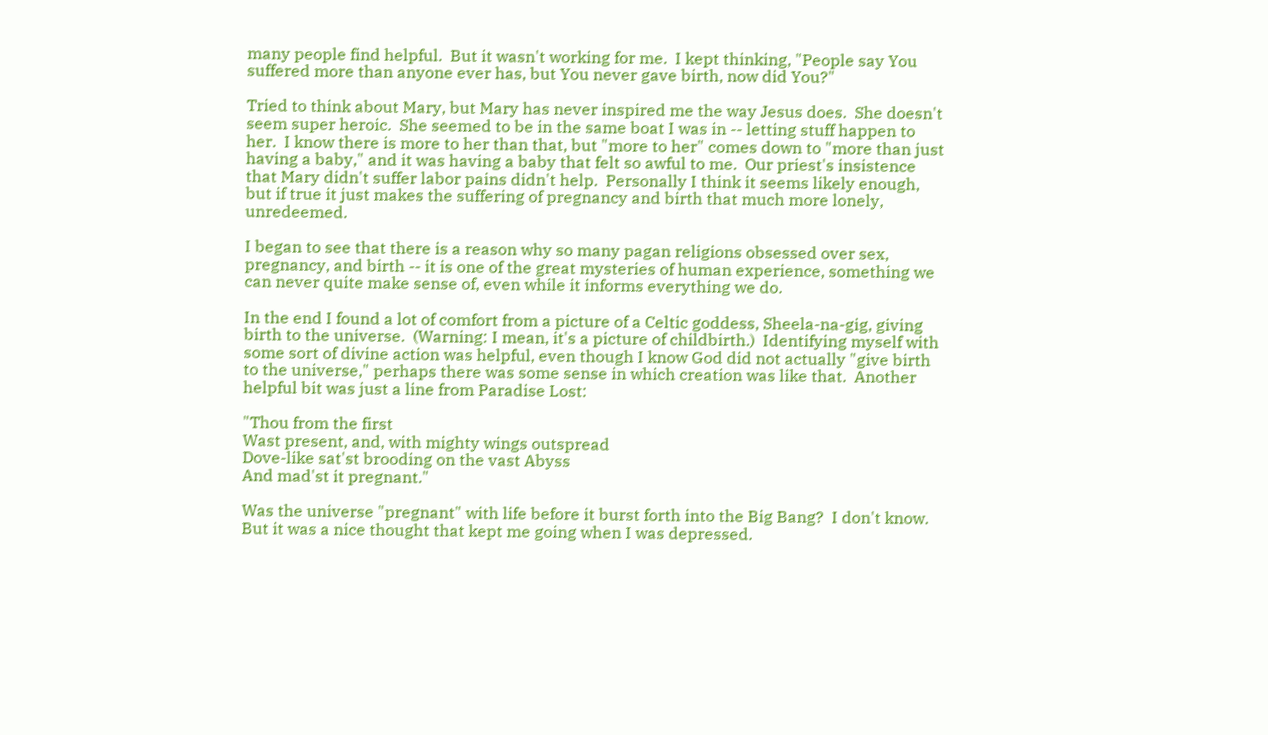many people find helpful.  But it wasn't working for me.  I kept thinking, "People say You suffered more than anyone ever has, but You never gave birth, now did You?"

Tried to think about Mary, but Mary has never inspired me the way Jesus does.  She doesn't seem super heroic.  She seemed to be in the same boat I was in -- letting stuff happen to her.  I know there is more to her than that, but "more to her" comes down to "more than just having a baby," and it was having a baby that felt so awful to me.  Our priest's insistence that Mary didn't suffer labor pains didn't help.  Personally I think it seems likely enough, but if true it just makes the suffering of pregnancy and birth that much more lonely, unredeemed.

I began to see that there is a reason why so many pagan religions obsessed over sex, pregnancy, and birth -- it is one of the great mysteries of human experience, something we can never quite make sense of, even while it informs everything we do.

In the end I found a lot of comfort from a picture of a Celtic goddess, Sheela-na-gig, giving birth to the universe.  (Warning: I mean, it's a picture of childbirth.)  Identifying myself with some sort of divine action was helpful, even though I know God did not actually "give birth to the universe," perhaps there was some sense in which creation was like that.  Another helpful bit was just a line from Paradise Lost:

"Thou from the first
Wast present, and, with mighty wings outspread
Dove-like sat'st brooding on the vast Abyss
And mad'st it pregnant."

Was the universe "pregnant" with life before it burst forth into the Big Bang?  I don't know.  But it was a nice thought that kept me going when I was depressed.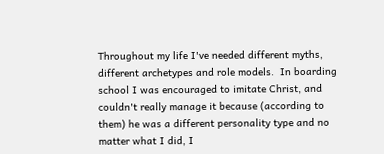Throughout my life I've needed different myths, different archetypes and role models.  In boarding school I was encouraged to imitate Christ, and couldn't really manage it because (according to them) he was a different personality type and no matter what I did, I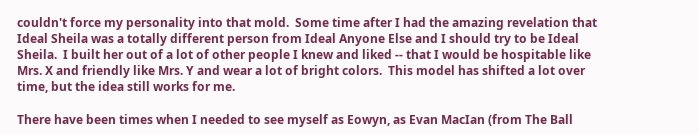couldn't force my personality into that mold.  Some time after I had the amazing revelation that Ideal Sheila was a totally different person from Ideal Anyone Else and I should try to be Ideal Sheila.  I built her out of a lot of other people I knew and liked -- that I would be hospitable like Mrs. X and friendly like Mrs. Y and wear a lot of bright colors.  This model has shifted a lot over time, but the idea still works for me.

There have been times when I needed to see myself as Eowyn, as Evan MacIan (from The Ball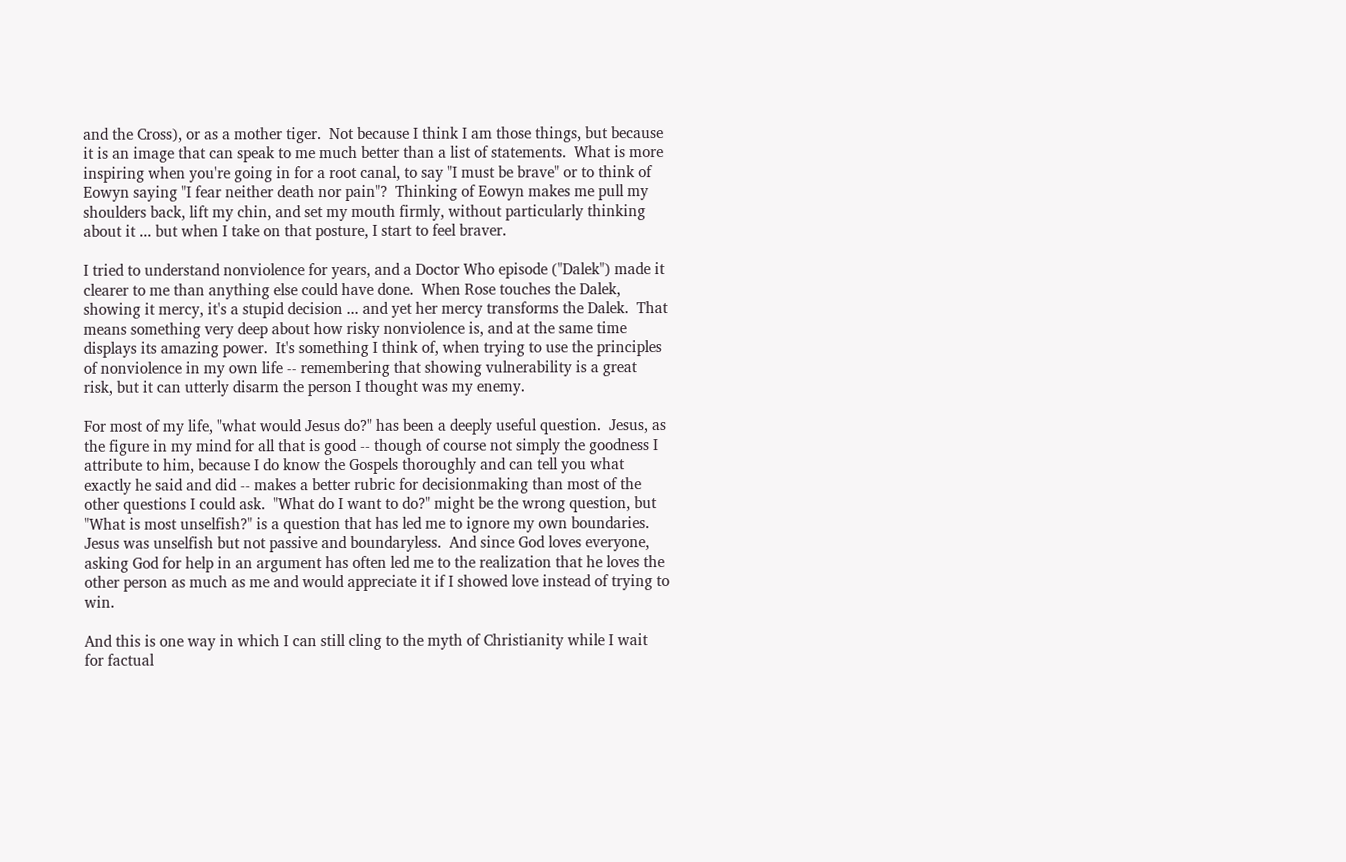and the Cross), or as a mother tiger.  Not because I think I am those things, but because it is an image that can speak to me much better than a list of statements.  What is more inspiring when you're going in for a root canal, to say "I must be brave" or to think of Eowyn saying "I fear neither death nor pain"?  Thinking of Eowyn makes me pull my shoulders back, lift my chin, and set my mouth firmly, without particularly thinking about it ... but when I take on that posture, I start to feel braver.

I tried to understand nonviolence for years, and a Doctor Who episode ("Dalek") made it clearer to me than anything else could have done.  When Rose touches the Dalek, showing it mercy, it's a stupid decision ... and yet her mercy transforms the Dalek.  That means something very deep about how risky nonviolence is, and at the same time displays its amazing power.  It's something I think of, when trying to use the principles of nonviolence in my own life -- remembering that showing vulnerability is a great risk, but it can utterly disarm the person I thought was my enemy.

For most of my life, "what would Jesus do?" has been a deeply useful question.  Jesus, as the figure in my mind for all that is good -- though of course not simply the goodness I attribute to him, because I do know the Gospels thoroughly and can tell you what exactly he said and did -- makes a better rubric for decisionmaking than most of the other questions I could ask.  "What do I want to do?" might be the wrong question, but "What is most unselfish?" is a question that has led me to ignore my own boundaries.  Jesus was unselfish but not passive and boundaryless.  And since God loves everyone, asking God for help in an argument has often led me to the realization that he loves the other person as much as me and would appreciate it if I showed love instead of trying to win.

And this is one way in which I can still cling to the myth of Christianity while I wait for factual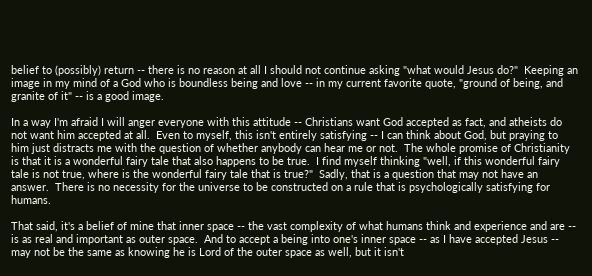belief to (possibly) return -- there is no reason at all I should not continue asking "what would Jesus do?"  Keeping an image in my mind of a God who is boundless being and love -- in my current favorite quote, "ground of being, and granite of it" -- is a good image.

In a way I'm afraid I will anger everyone with this attitude -- Christians want God accepted as fact, and atheists do not want him accepted at all.  Even to myself, this isn't entirely satisfying -- I can think about God, but praying to him just distracts me with the question of whether anybody can hear me or not.  The whole promise of Christianity is that it is a wonderful fairy tale that also happens to be true.  I find myself thinking "well, if this wonderful fairy tale is not true, where is the wonderful fairy tale that is true?"  Sadly, that is a question that may not have an answer.  There is no necessity for the universe to be constructed on a rule that is psychologically satisfying for humans.

That said, it's a belief of mine that inner space -- the vast complexity of what humans think and experience and are -- is as real and important as outer space.  And to accept a being into one's inner space -- as I have accepted Jesus -- may not be the same as knowing he is Lord of the outer space as well, but it isn't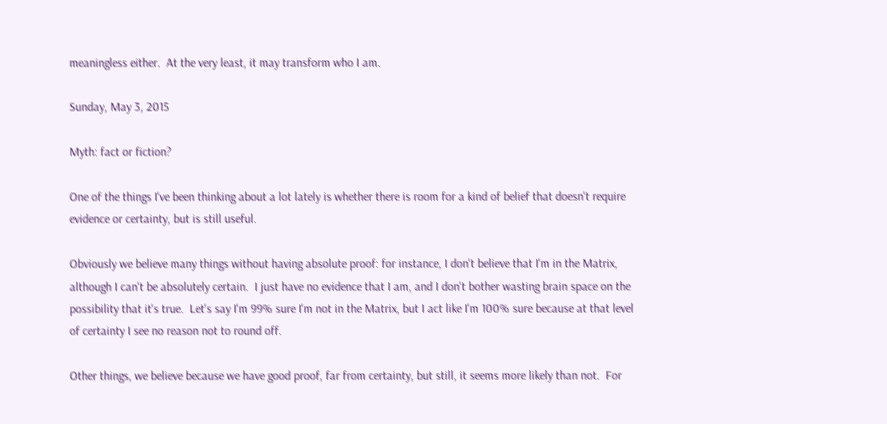meaningless either.  At the very least, it may transform who I am.

Sunday, May 3, 2015

Myth: fact or fiction?

One of the things I've been thinking about a lot lately is whether there is room for a kind of belief that doesn't require evidence or certainty, but is still useful.

Obviously we believe many things without having absolute proof: for instance, I don't believe that I'm in the Matrix, although I can't be absolutely certain.  I just have no evidence that I am, and I don't bother wasting brain space on the possibility that it's true.  Let's say I'm 99% sure I'm not in the Matrix, but I act like I'm 100% sure because at that level of certainty I see no reason not to round off.

Other things, we believe because we have good proof, far from certainty, but still, it seems more likely than not.  For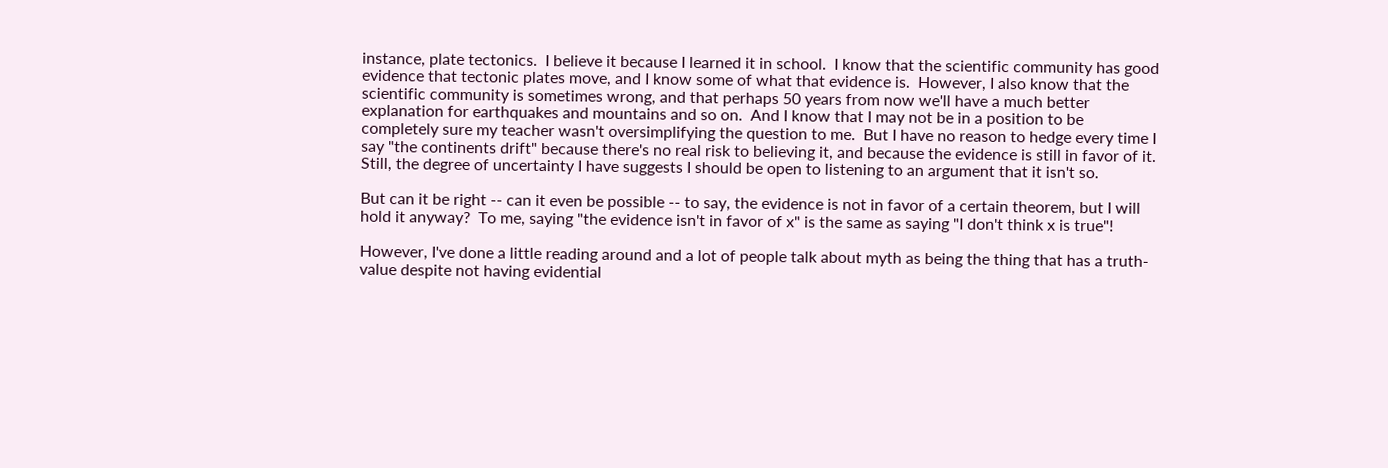instance, plate tectonics.  I believe it because I learned it in school.  I know that the scientific community has good evidence that tectonic plates move, and I know some of what that evidence is.  However, I also know that the scientific community is sometimes wrong, and that perhaps 50 years from now we'll have a much better explanation for earthquakes and mountains and so on.  And I know that I may not be in a position to be completely sure my teacher wasn't oversimplifying the question to me.  But I have no reason to hedge every time I say "the continents drift" because there's no real risk to believing it, and because the evidence is still in favor of it.  Still, the degree of uncertainty I have suggests I should be open to listening to an argument that it isn't so.

But can it be right -- can it even be possible -- to say, the evidence is not in favor of a certain theorem, but I will hold it anyway?  To me, saying "the evidence isn't in favor of x" is the same as saying "I don't think x is true"!

However, I've done a little reading around and a lot of people talk about myth as being the thing that has a truth-value despite not having evidential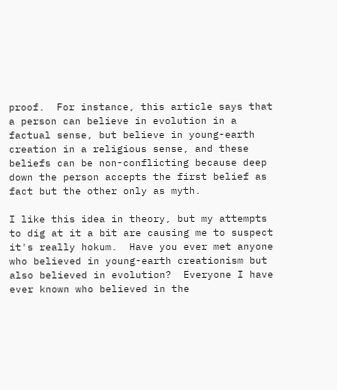proof.  For instance, this article says that a person can believe in evolution in a factual sense, but believe in young-earth creation in a religious sense, and these beliefs can be non-conflicting because deep down the person accepts the first belief as fact but the other only as myth.

I like this idea in theory, but my attempts to dig at it a bit are causing me to suspect it's really hokum.  Have you ever met anyone who believed in young-earth creationism but also believed in evolution?  Everyone I have ever known who believed in the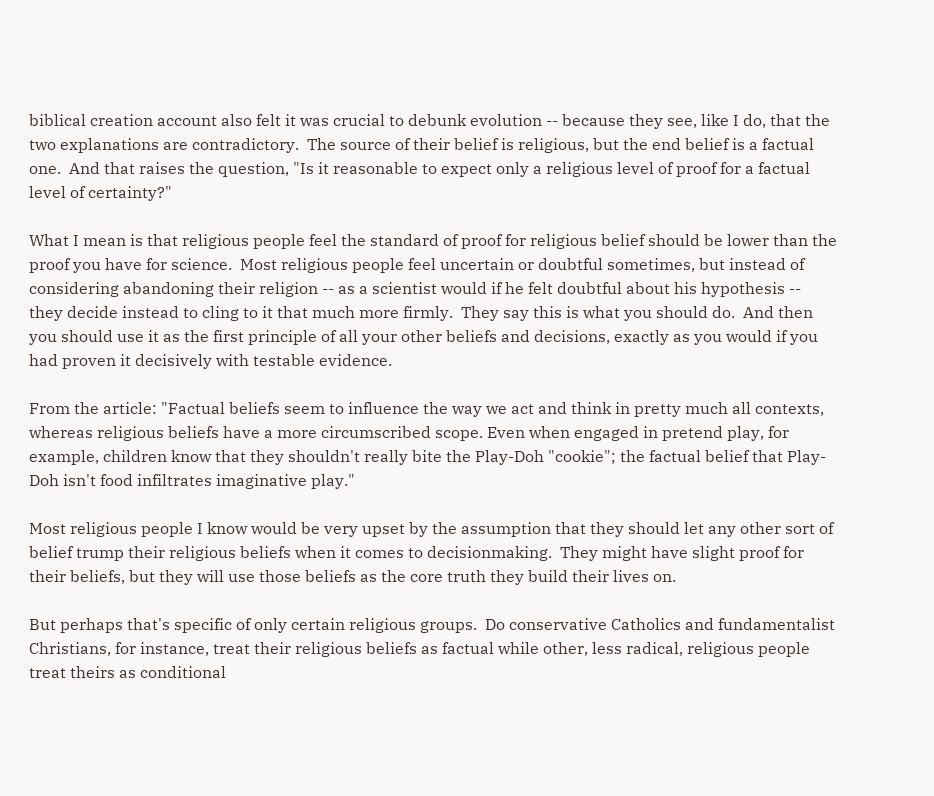biblical creation account also felt it was crucial to debunk evolution -- because they see, like I do, that the two explanations are contradictory.  The source of their belief is religious, but the end belief is a factual one.  And that raises the question, "Is it reasonable to expect only a religious level of proof for a factual level of certainty?"

What I mean is that religious people feel the standard of proof for religious belief should be lower than the proof you have for science.  Most religious people feel uncertain or doubtful sometimes, but instead of considering abandoning their religion -- as a scientist would if he felt doubtful about his hypothesis -- they decide instead to cling to it that much more firmly.  They say this is what you should do.  And then you should use it as the first principle of all your other beliefs and decisions, exactly as you would if you had proven it decisively with testable evidence.

From the article: "Factual beliefs seem to influence the way we act and think in pretty much all contexts, whereas religious beliefs have a more circumscribed scope. Even when engaged in pretend play, for example, children know that they shouldn't really bite the Play-Doh "cookie"; the factual belief that Play-Doh isn't food infiltrates imaginative play."

Most religious people I know would be very upset by the assumption that they should let any other sort of belief trump their religious beliefs when it comes to decisionmaking.  They might have slight proof for their beliefs, but they will use those beliefs as the core truth they build their lives on.

But perhaps that's specific of only certain religious groups.  Do conservative Catholics and fundamentalist Christians, for instance, treat their religious beliefs as factual while other, less radical, religious people treat theirs as conditional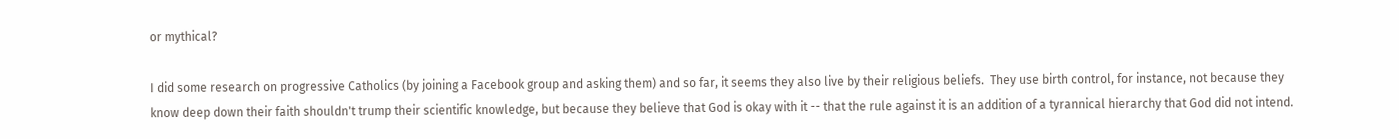or mythical?

I did some research on progressive Catholics (by joining a Facebook group and asking them) and so far, it seems they also live by their religious beliefs.  They use birth control, for instance, not because they know deep down their faith shouldn't trump their scientific knowledge, but because they believe that God is okay with it -- that the rule against it is an addition of a tyrannical hierarchy that God did not intend.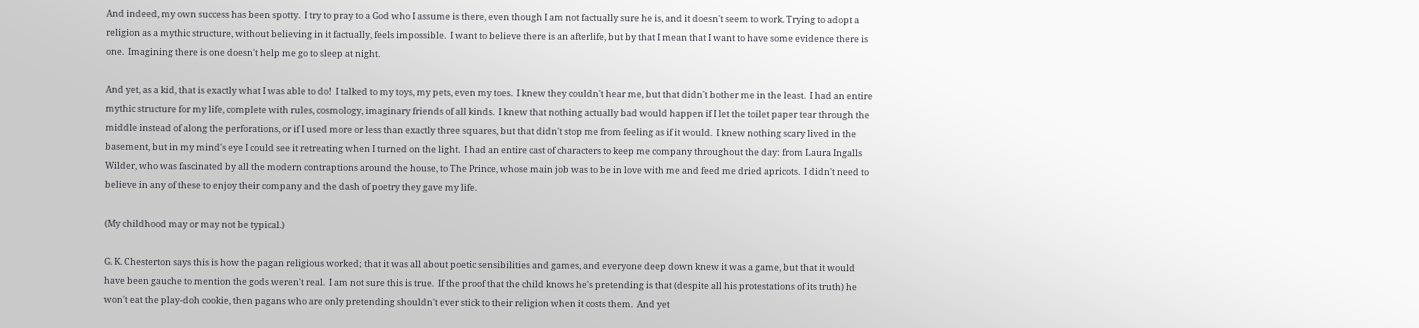And indeed, my own success has been spotty.  I try to pray to a God who I assume is there, even though I am not factually sure he is, and it doesn't seem to work. Trying to adopt a religion as a mythic structure, without believing in it factually, feels impossible.  I want to believe there is an afterlife, but by that I mean that I want to have some evidence there is one.  Imagining there is one doesn't help me go to sleep at night.

And yet, as a kid, that is exactly what I was able to do!  I talked to my toys, my pets, even my toes.  I knew they couldn't hear me, but that didn't bother me in the least.  I had an entire mythic structure for my life, complete with rules, cosmology, imaginary friends of all kinds.  I knew that nothing actually bad would happen if I let the toilet paper tear through the middle instead of along the perforations, or if I used more or less than exactly three squares, but that didn't stop me from feeling as if it would.  I knew nothing scary lived in the basement, but in my mind's eye I could see it retreating when I turned on the light.  I had an entire cast of characters to keep me company throughout the day: from Laura Ingalls Wilder, who was fascinated by all the modern contraptions around the house, to The Prince, whose main job was to be in love with me and feed me dried apricots.  I didn't need to believe in any of these to enjoy their company and the dash of poetry they gave my life.

(My childhood may or may not be typical.)

G. K. Chesterton says this is how the pagan religious worked; that it was all about poetic sensibilities and games, and everyone deep down knew it was a game, but that it would have been gauche to mention the gods weren't real.  I am not sure this is true.  If the proof that the child knows he's pretending is that (despite all his protestations of its truth) he won't eat the play-doh cookie, then pagans who are only pretending shouldn't ever stick to their religion when it costs them.  And yet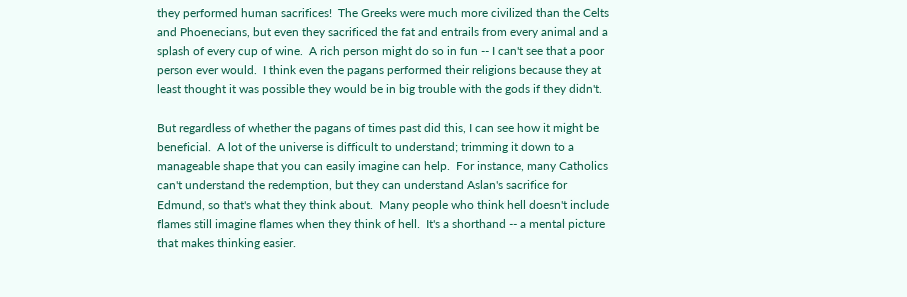they performed human sacrifices!  The Greeks were much more civilized than the Celts and Phoenecians, but even they sacrificed the fat and entrails from every animal and a splash of every cup of wine.  A rich person might do so in fun -- I can't see that a poor person ever would.  I think even the pagans performed their religions because they at least thought it was possible they would be in big trouble with the gods if they didn't.

But regardless of whether the pagans of times past did this, I can see how it might be beneficial.  A lot of the universe is difficult to understand; trimming it down to a manageable shape that you can easily imagine can help.  For instance, many Catholics can't understand the redemption, but they can understand Aslan's sacrifice for Edmund, so that's what they think about.  Many people who think hell doesn't include flames still imagine flames when they think of hell.  It's a shorthand -- a mental picture that makes thinking easier.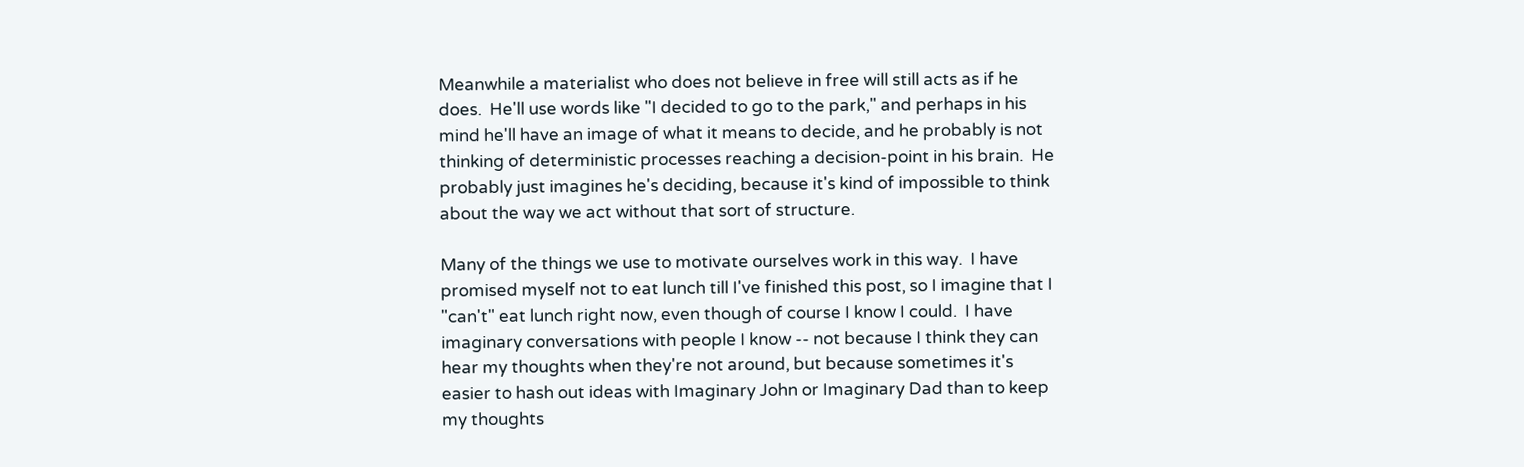Meanwhile a materialist who does not believe in free will still acts as if he does.  He'll use words like "I decided to go to the park," and perhaps in his mind he'll have an image of what it means to decide, and he probably is not thinking of deterministic processes reaching a decision-point in his brain.  He probably just imagines he's deciding, because it's kind of impossible to think about the way we act without that sort of structure.

Many of the things we use to motivate ourselves work in this way.  I have promised myself not to eat lunch till I've finished this post, so I imagine that I "can't" eat lunch right now, even though of course I know I could.  I have imaginary conversations with people I know -- not because I think they can hear my thoughts when they're not around, but because sometimes it's easier to hash out ideas with Imaginary John or Imaginary Dad than to keep my thoughts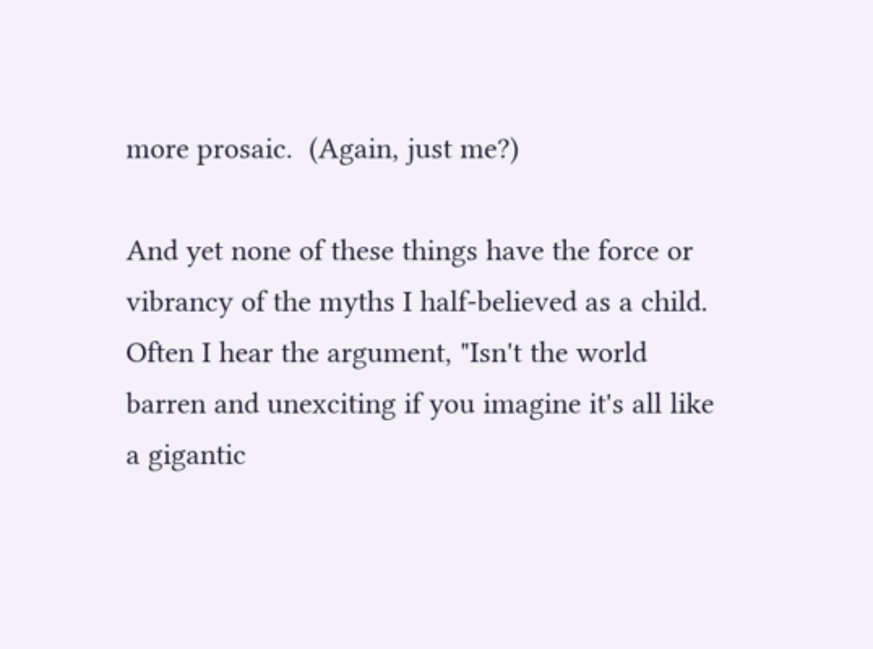more prosaic.  (Again, just me?)

And yet none of these things have the force or vibrancy of the myths I half-believed as a child.  Often I hear the argument, "Isn't the world barren and unexciting if you imagine it's all like a gigantic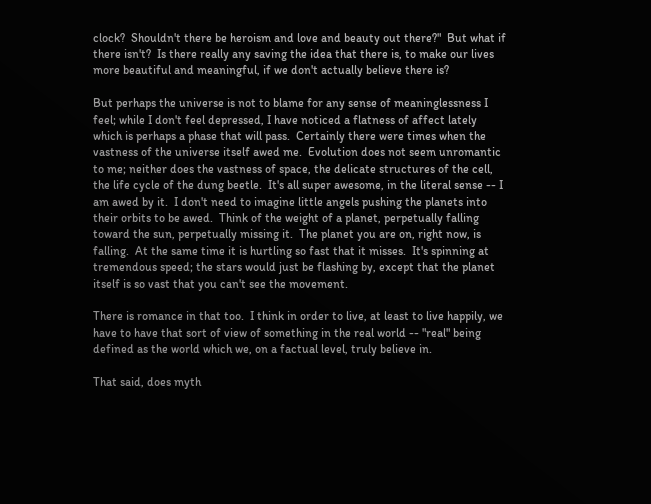clock?  Shouldn't there be heroism and love and beauty out there?"  But what if there isn't?  Is there really any saving the idea that there is, to make our lives more beautiful and meaningful, if we don't actually believe there is?

But perhaps the universe is not to blame for any sense of meaninglessness I feel; while I don't feel depressed, I have noticed a flatness of affect lately which is perhaps a phase that will pass.  Certainly there were times when the vastness of the universe itself awed me.  Evolution does not seem unromantic to me; neither does the vastness of space, the delicate structures of the cell, the life cycle of the dung beetle.  It's all super awesome, in the literal sense -- I am awed by it.  I don't need to imagine little angels pushing the planets into their orbits to be awed.  Think of the weight of a planet, perpetually falling toward the sun, perpetually missing it.  The planet you are on, right now, is falling.  At the same time it is hurtling so fast that it misses.  It's spinning at tremendous speed; the stars would just be flashing by, except that the planet itself is so vast that you can't see the movement.

There is romance in that too.  I think in order to live, at least to live happily, we have to have that sort of view of something in the real world -- "real" being defined as the world which we, on a factual level, truly believe in.

That said, does myth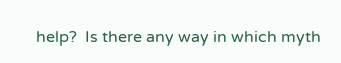help?  Is there any way in which myth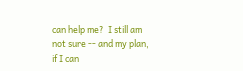can help me?  I still am not sure -- and my plan, if I can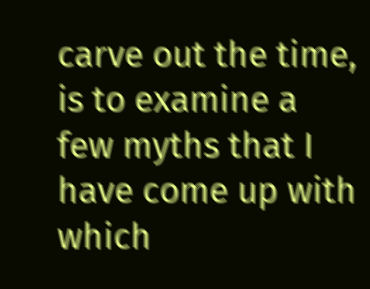carve out the time, is to examine a few myths that I have come up with which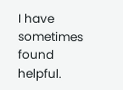I have sometimes found helpful.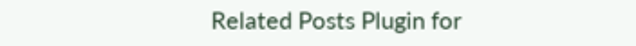Related Posts Plugin for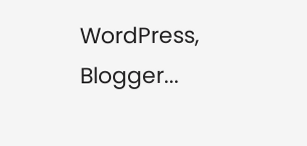WordPress, Blogger...